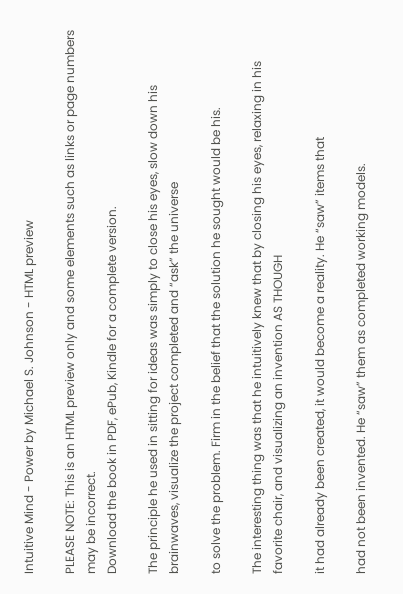Intuitive Mind - Power by Michael S. Johnson - HTML preview

PLEASE NOTE: This is an HTML preview only and some elements such as links or page numbers may be incorrect.
Download the book in PDF, ePub, Kindle for a complete version.

The principle he used in sitting for ideas was simply to close his eyes, slow down his brainwaves, visualize the project completed and “ask” the universe

to solve the problem. Firm in the belief that the solution he sought would be his.

The interesting thing was that he intuitively knew that by closing his eyes, relaxing in his favorite chair, and visualizing an invention AS THOUGH

it had already been created, it would become a reality. He “saw” items that

had not been invented. He “saw” them as completed working models.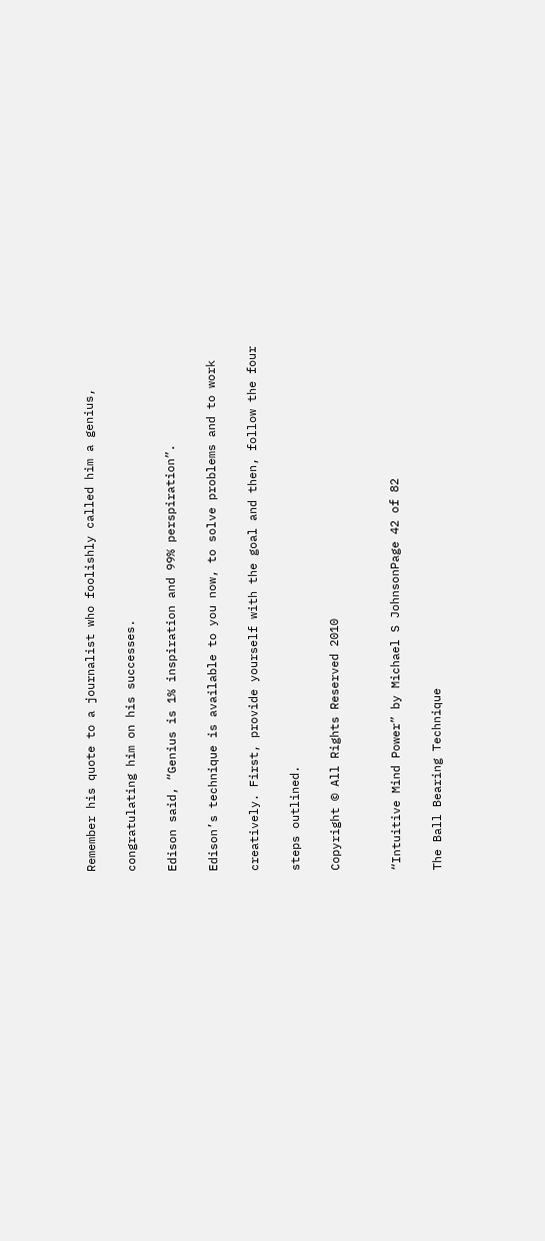Remember his quote to a journalist who foolishly called him a genius,

congratulating him on his successes.

Edison said, “Genius is 1% inspiration and 99% perspiration”.

Edison’s technique is available to you now, to solve problems and to work

creatively. First, provide yourself with the goal and then, follow the four

steps outlined.

Copyright © All Rights Reserved 2010


“Intuitive Mind Power” by Michael S JohnsonPage 42 of 82

The Ball Bearing Technique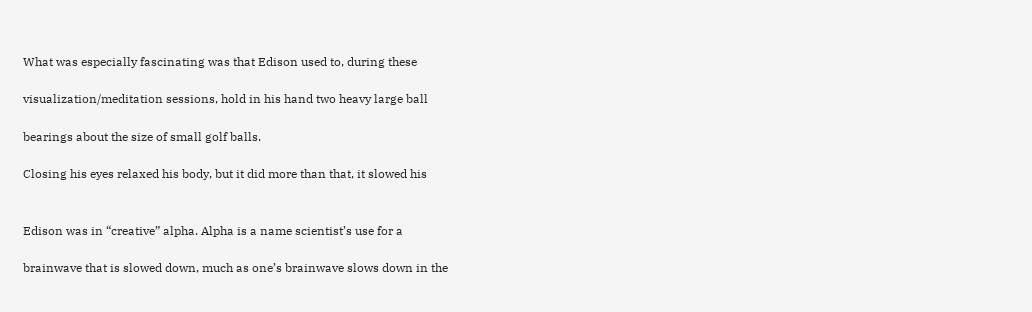What was especially fascinating was that Edison used to, during these

visualization/meditation sessions, hold in his hand two heavy large ball

bearings about the size of small golf balls.

Closing his eyes relaxed his body, but it did more than that, it slowed his


Edison was in “creative” alpha. Alpha is a name scientist’s use for a

brainwave that is slowed down, much as one’s brainwave slows down in the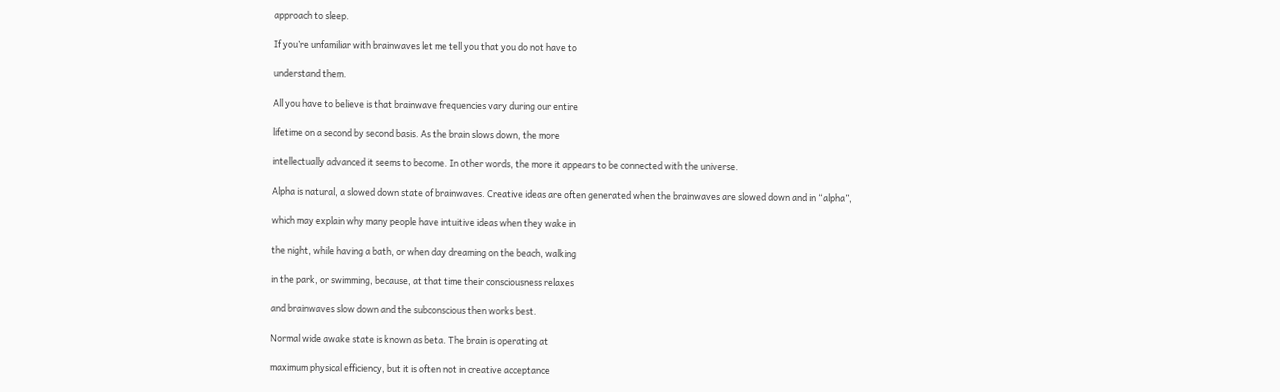approach to sleep.

If you’re unfamiliar with brainwaves let me tell you that you do not have to

understand them.

All you have to believe is that brainwave frequencies vary during our entire

lifetime on a second by second basis. As the brain slows down, the more

intellectually advanced it seems to become. In other words, the more it appears to be connected with the universe.

Alpha is natural, a slowed down state of brainwaves. Creative ideas are often generated when the brainwaves are slowed down and in “alpha”,

which may explain why many people have intuitive ideas when they wake in

the night, while having a bath, or when day dreaming on the beach, walking

in the park, or swimming, because, at that time their consciousness relaxes

and brainwaves slow down and the subconscious then works best.

Normal wide awake state is known as beta. The brain is operating at

maximum physical efficiency, but it is often not in creative acceptance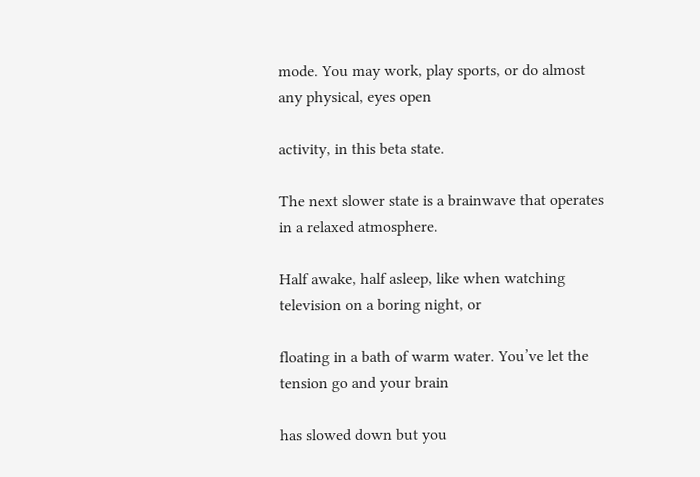mode. You may work, play sports, or do almost any physical, eyes open

activity, in this beta state.

The next slower state is a brainwave that operates in a relaxed atmosphere.

Half awake, half asleep, like when watching television on a boring night, or

floating in a bath of warm water. You’ve let the tension go and your brain

has slowed down but you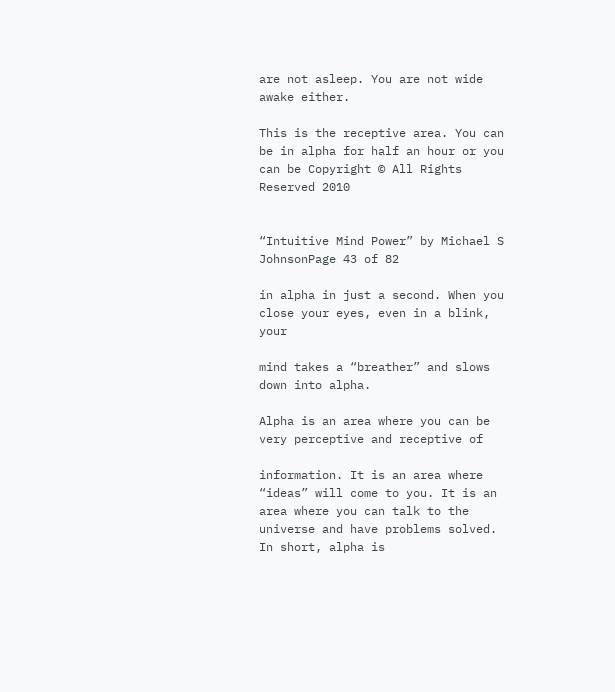are not asleep. You are not wide awake either.

This is the receptive area. You can be in alpha for half an hour or you can be Copyright © All Rights Reserved 2010


“Intuitive Mind Power” by Michael S JohnsonPage 43 of 82

in alpha in just a second. When you close your eyes, even in a blink, your

mind takes a “breather” and slows down into alpha.

Alpha is an area where you can be very perceptive and receptive of

information. It is an area where “ideas” will come to you. It is an area where you can talk to the universe and have problems solved. In short, alpha is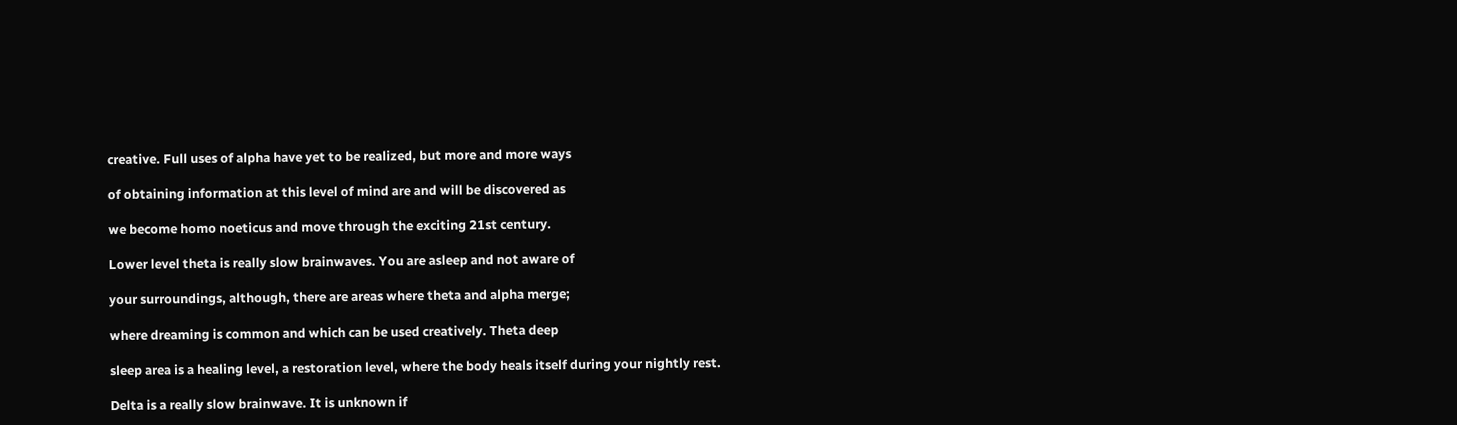creative. Full uses of alpha have yet to be realized, but more and more ways

of obtaining information at this level of mind are and will be discovered as

we become homo noeticus and move through the exciting 21st century.

Lower level theta is really slow brainwaves. You are asleep and not aware of

your surroundings, although, there are areas where theta and alpha merge;

where dreaming is common and which can be used creatively. Theta deep

sleep area is a healing level, a restoration level, where the body heals itself during your nightly rest.

Delta is a really slow brainwave. It is unknown if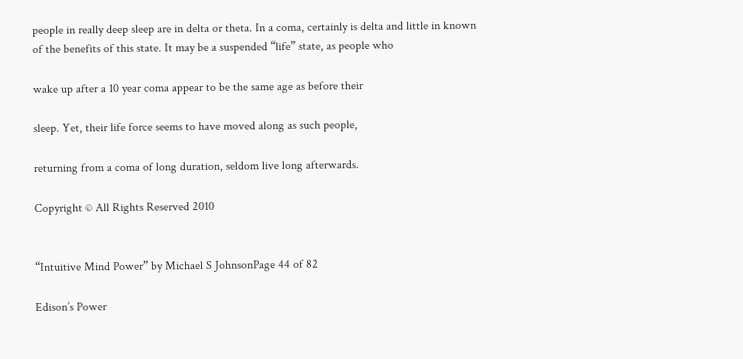people in really deep sleep are in delta or theta. In a coma, certainly is delta and little in known of the benefits of this state. It may be a suspended “life” state, as people who

wake up after a 10 year coma appear to be the same age as before their

sleep. Yet, their life force seems to have moved along as such people,

returning from a coma of long duration, seldom live long afterwards.

Copyright © All Rights Reserved 2010


“Intuitive Mind Power” by Michael S JohnsonPage 44 of 82

Edison’s Power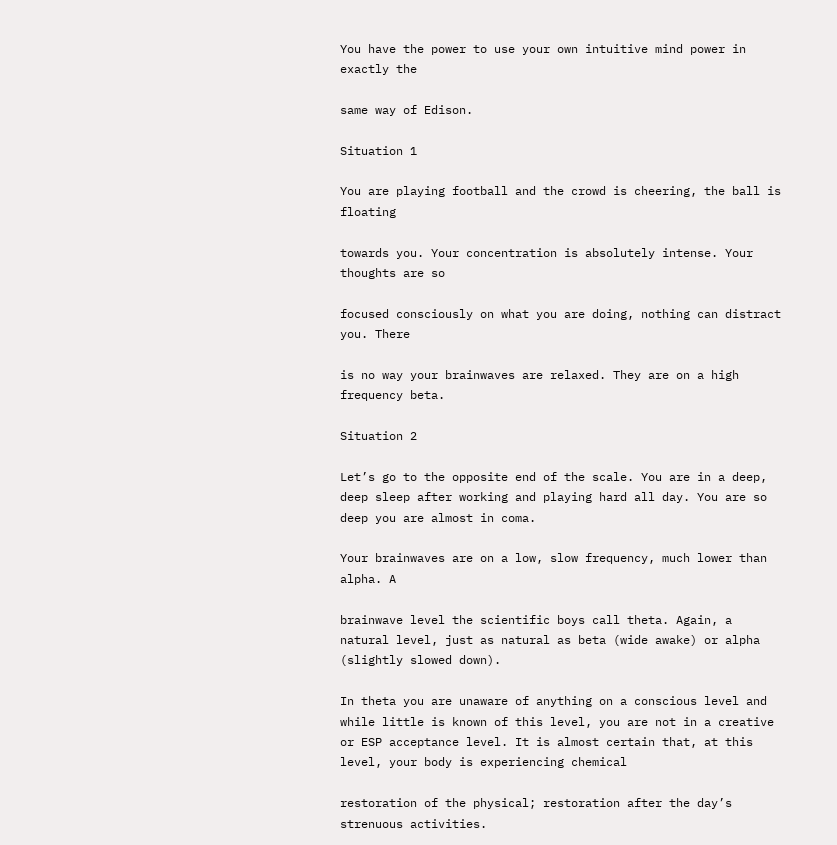You have the power to use your own intuitive mind power in exactly the

same way of Edison.

Situation 1

You are playing football and the crowd is cheering, the ball is floating

towards you. Your concentration is absolutely intense. Your thoughts are so

focused consciously on what you are doing, nothing can distract you. There

is no way your brainwaves are relaxed. They are on a high frequency beta.

Situation 2

Let’s go to the opposite end of the scale. You are in a deep, deep sleep after working and playing hard all day. You are so deep you are almost in coma.

Your brainwaves are on a low, slow frequency, much lower than alpha. A

brainwave level the scientific boys call theta. Again, a natural level, just as natural as beta (wide awake) or alpha (slightly slowed down).

In theta you are unaware of anything on a conscious level and while little is known of this level, you are not in a creative or ESP acceptance level. It is almost certain that, at this level, your body is experiencing chemical

restoration of the physical; restoration after the day’s strenuous activities.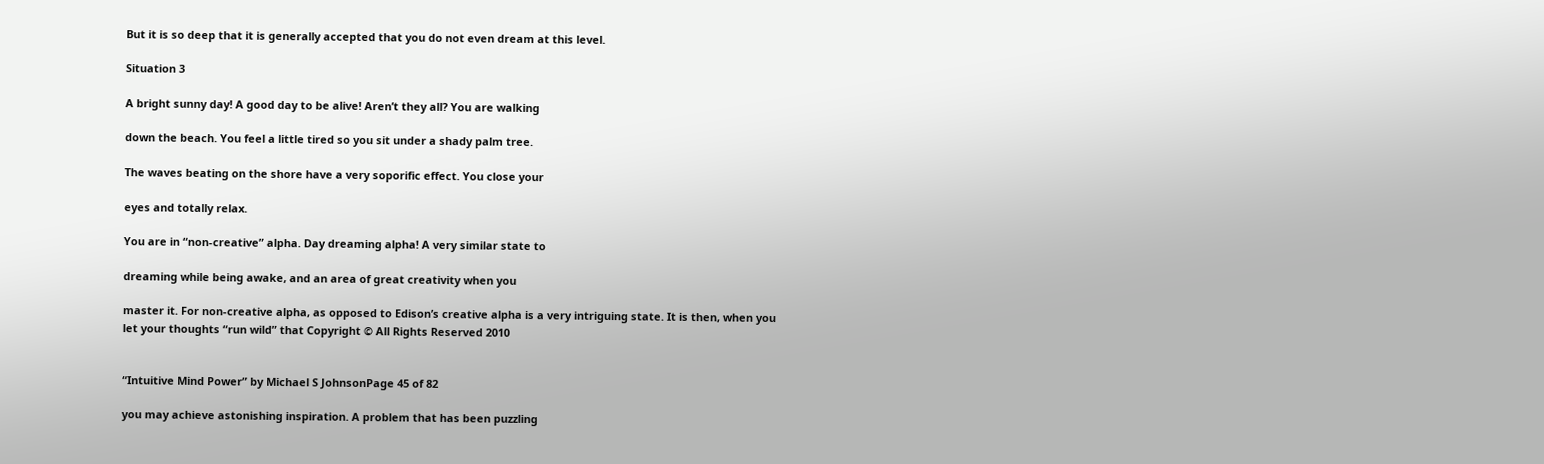But it is so deep that it is generally accepted that you do not even dream at this level.

Situation 3

A bright sunny day! A good day to be alive! Aren’t they all? You are walking

down the beach. You feel a little tired so you sit under a shady palm tree.

The waves beating on the shore have a very soporific effect. You close your

eyes and totally relax.

You are in “non-creative” alpha. Day dreaming alpha! A very similar state to

dreaming while being awake, and an area of great creativity when you

master it. For non-creative alpha, as opposed to Edison’s creative alpha is a very intriguing state. It is then, when you let your thoughts “run wild” that Copyright © All Rights Reserved 2010


“Intuitive Mind Power” by Michael S JohnsonPage 45 of 82

you may achieve astonishing inspiration. A problem that has been puzzling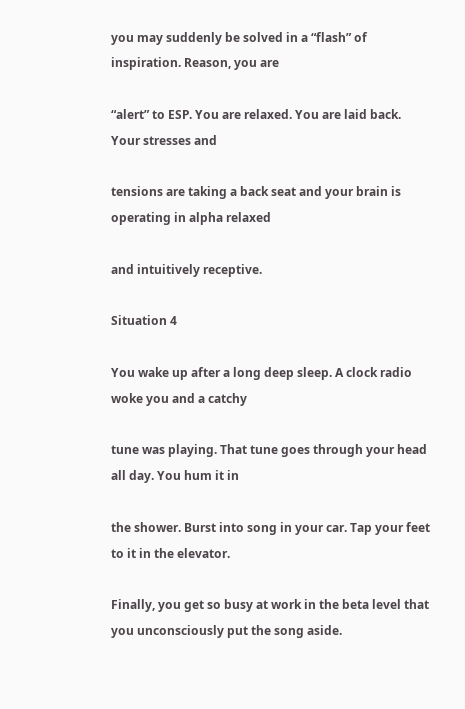you may suddenly be solved in a “flash” of inspiration. Reason, you are

“alert” to ESP. You are relaxed. You are laid back. Your stresses and

tensions are taking a back seat and your brain is operating in alpha relaxed

and intuitively receptive.

Situation 4

You wake up after a long deep sleep. A clock radio woke you and a catchy

tune was playing. That tune goes through your head all day. You hum it in

the shower. Burst into song in your car. Tap your feet to it in the elevator.

Finally, you get so busy at work in the beta level that you unconsciously put the song aside.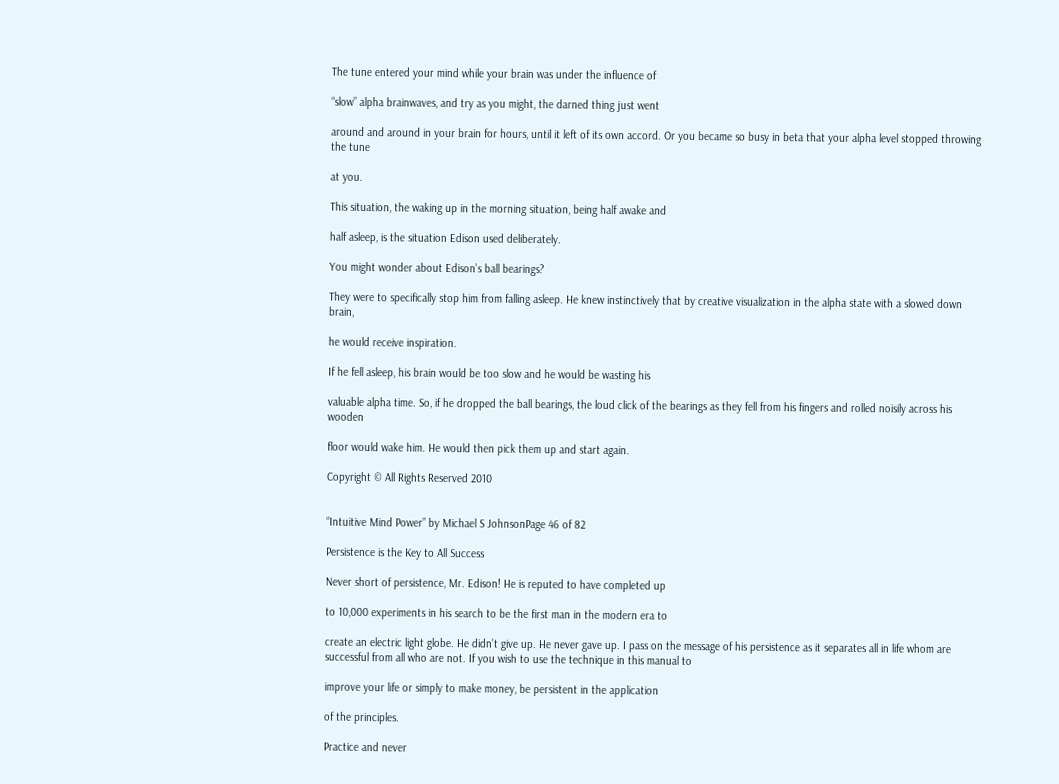The tune entered your mind while your brain was under the influence of

“slow” alpha brainwaves, and try as you might, the darned thing just went

around and around in your brain for hours, until it left of its own accord. Or you became so busy in beta that your alpha level stopped throwing the tune

at you.

This situation, the waking up in the morning situation, being half awake and

half asleep, is the situation Edison used deliberately.

You might wonder about Edison’s ball bearings?

They were to specifically stop him from falling asleep. He knew instinctively that by creative visualization in the alpha state with a slowed down brain,

he would receive inspiration.

If he fell asleep, his brain would be too slow and he would be wasting his

valuable alpha time. So, if he dropped the ball bearings, the loud click of the bearings as they fell from his fingers and rolled noisily across his wooden

floor would wake him. He would then pick them up and start again.

Copyright © All Rights Reserved 2010


“Intuitive Mind Power” by Michael S JohnsonPage 46 of 82

Persistence is the Key to All Success

Never short of persistence, Mr. Edison! He is reputed to have completed up

to 10,000 experiments in his search to be the first man in the modern era to

create an electric light globe. He didn’t give up. He never gave up. I pass on the message of his persistence as it separates all in life whom are successful from all who are not. If you wish to use the technique in this manual to

improve your life or simply to make money, be persistent in the application

of the principles.

Practice and never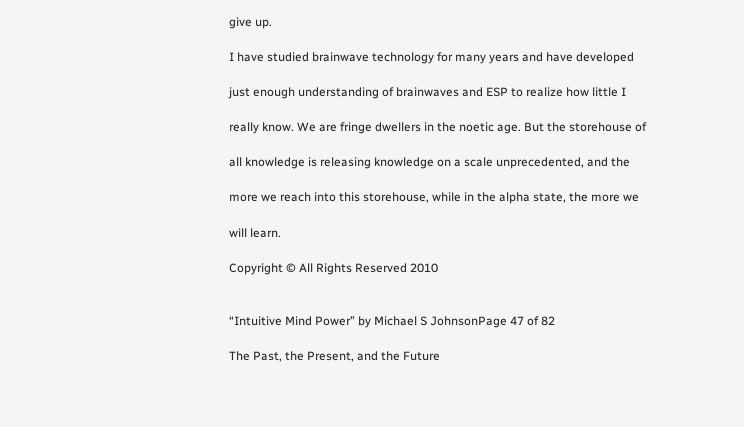give up.

I have studied brainwave technology for many years and have developed

just enough understanding of brainwaves and ESP to realize how little I

really know. We are fringe dwellers in the noetic age. But the storehouse of

all knowledge is releasing knowledge on a scale unprecedented, and the

more we reach into this storehouse, while in the alpha state, the more we

will learn.

Copyright © All Rights Reserved 2010


“Intuitive Mind Power” by Michael S JohnsonPage 47 of 82

The Past, the Present, and the Future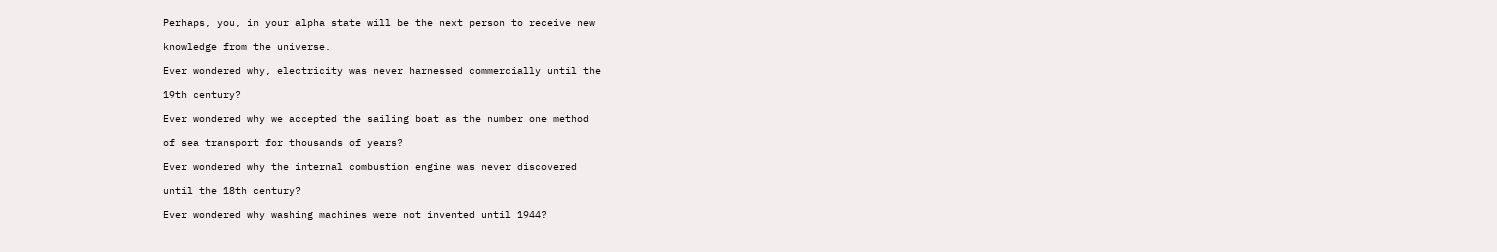Perhaps, you, in your alpha state will be the next person to receive new

knowledge from the universe.

Ever wondered why, electricity was never harnessed commercially until the

19th century?

Ever wondered why we accepted the sailing boat as the number one method

of sea transport for thousands of years?

Ever wondered why the internal combustion engine was never discovered

until the 18th century?

Ever wondered why washing machines were not invented until 1944?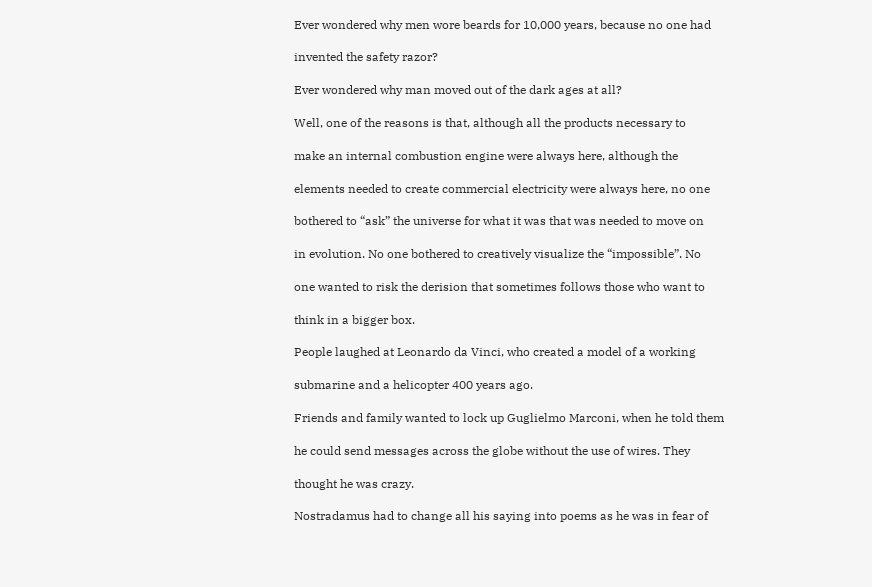Ever wondered why men wore beards for 10,000 years, because no one had

invented the safety razor?

Ever wondered why man moved out of the dark ages at all?

Well, one of the reasons is that, although all the products necessary to

make an internal combustion engine were always here, although the

elements needed to create commercial electricity were always here, no one

bothered to “ask” the universe for what it was that was needed to move on

in evolution. No one bothered to creatively visualize the “impossible”. No

one wanted to risk the derision that sometimes follows those who want to

think in a bigger box.

People laughed at Leonardo da Vinci, who created a model of a working

submarine and a helicopter 400 years ago.

Friends and family wanted to lock up Guglielmo Marconi, when he told them

he could send messages across the globe without the use of wires. They

thought he was crazy.

Nostradamus had to change all his saying into poems as he was in fear of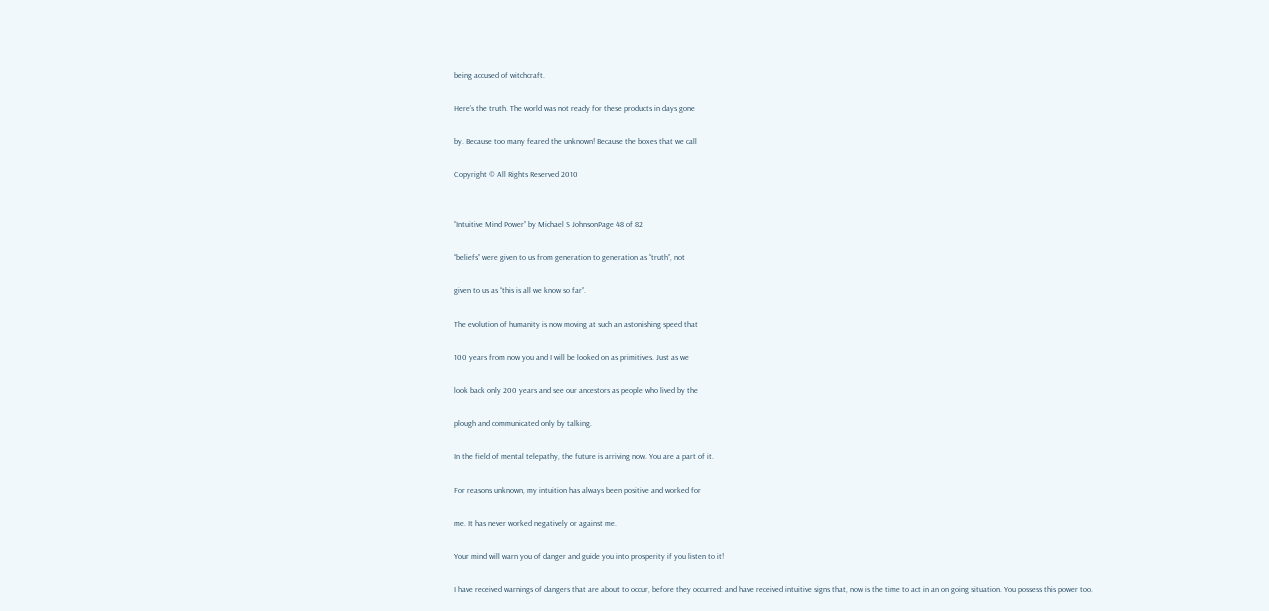being accused of witchcraft.

Here’s the truth. The world was not ready for these products in days gone

by. Because too many feared the unknown! Because the boxes that we call

Copyright © All Rights Reserved 2010


“Intuitive Mind Power” by Michael S JohnsonPage 48 of 82

“beliefs” were given to us from generation to generation as “truth”, not

given to us as “this is all we know so far”.

The evolution of humanity is now moving at such an astonishing speed that

100 years from now you and I will be looked on as primitives. Just as we

look back only 200 years and see our ancestors as people who lived by the

plough and communicated only by talking.

In the field of mental telepathy, the future is arriving now. You are a part of it.

For reasons unknown, my intuition has always been positive and worked for

me. It has never worked negatively or against me.

Your mind will warn you of danger and guide you into prosperity if you listen to it!

I have received warnings of dangers that are about to occur, before they occurred: and have received intuitive signs that, now is the time to act in an on going situation. You possess this power too.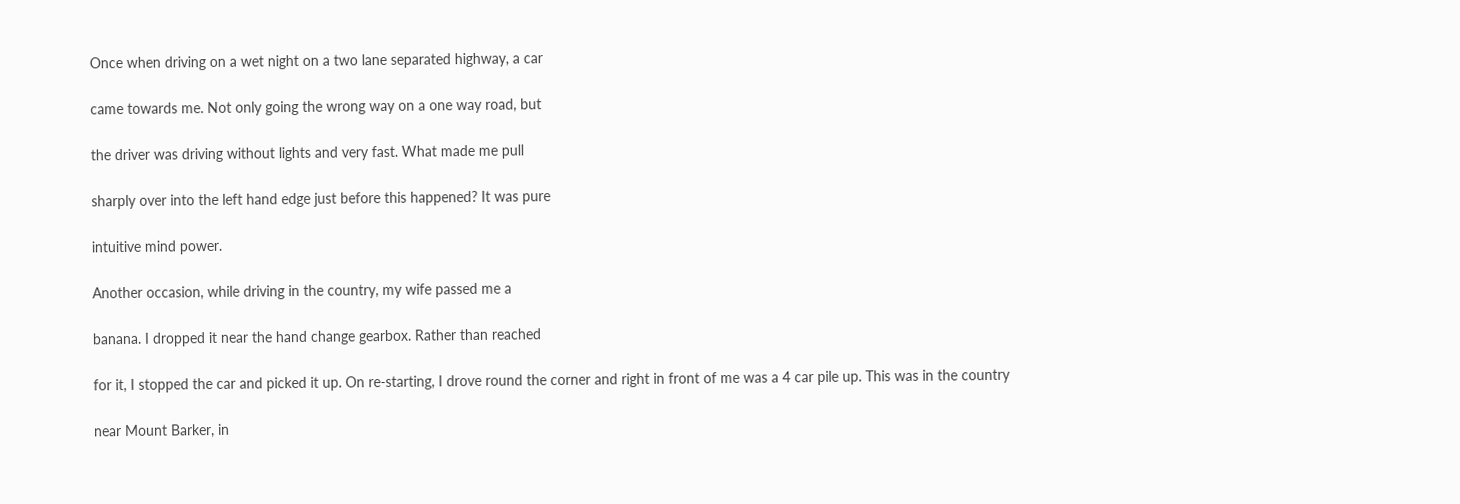Once when driving on a wet night on a two lane separated highway, a car

came towards me. Not only going the wrong way on a one way road, but

the driver was driving without lights and very fast. What made me pull

sharply over into the left hand edge just before this happened? It was pure

intuitive mind power.

Another occasion, while driving in the country, my wife passed me a

banana. I dropped it near the hand change gearbox. Rather than reached

for it, I stopped the car and picked it up. On re-starting, I drove round the corner and right in front of me was a 4 car pile up. This was in the country

near Mount Barker, in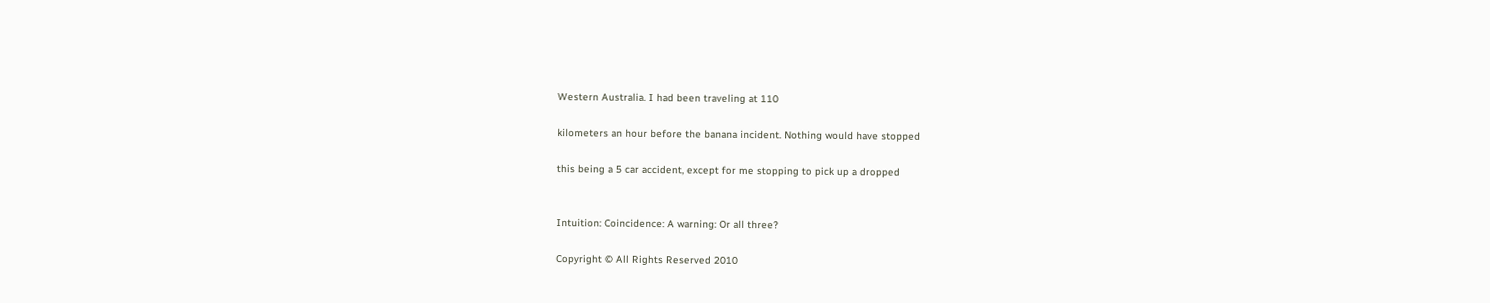Western Australia. I had been traveling at 110

kilometers an hour before the banana incident. Nothing would have stopped

this being a 5 car accident, except for me stopping to pick up a dropped


Intuition: Coincidence: A warning: Or all three?

Copyright © All Rights Reserved 2010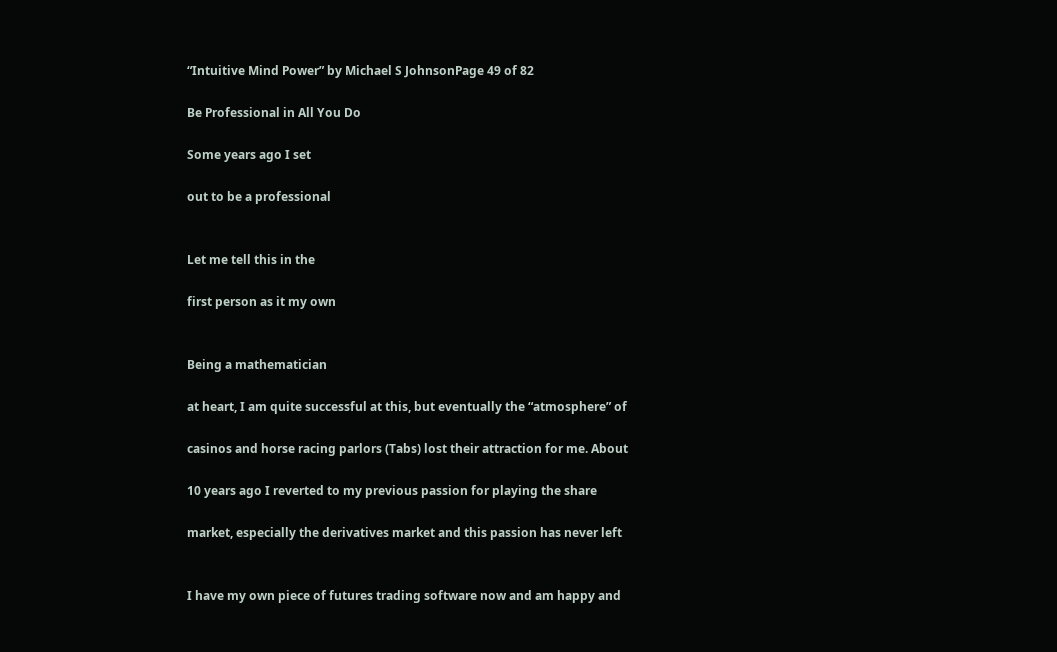“Intuitive Mind Power” by Michael S JohnsonPage 49 of 82

Be Professional in All You Do

Some years ago I set

out to be a professional


Let me tell this in the

first person as it my own


Being a mathematician

at heart, I am quite successful at this, but eventually the “atmosphere” of

casinos and horse racing parlors (Tabs) lost their attraction for me. About

10 years ago I reverted to my previous passion for playing the share

market, especially the derivatives market and this passion has never left


I have my own piece of futures trading software now and am happy and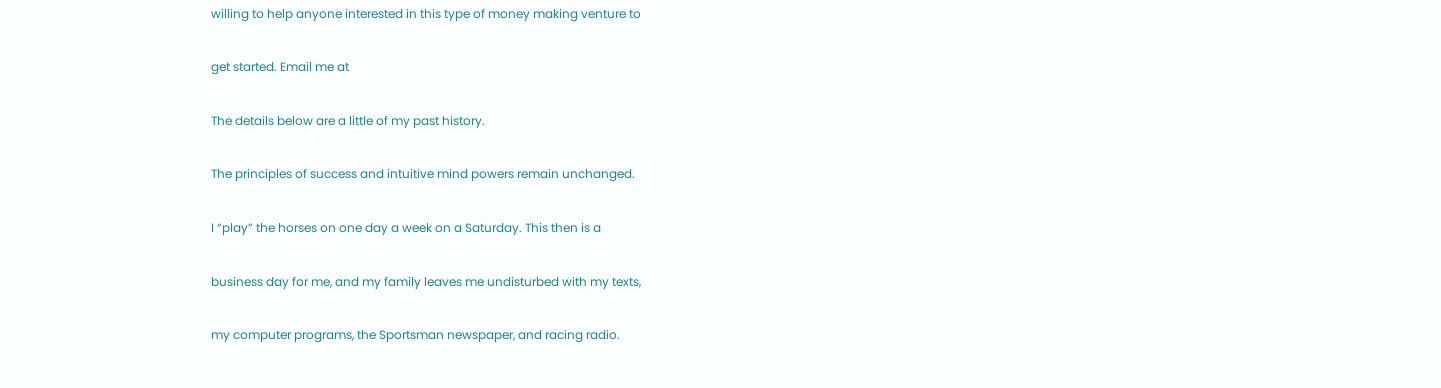willing to help anyone interested in this type of money making venture to

get started. Email me at

The details below are a little of my past history.

The principles of success and intuitive mind powers remain unchanged.

I “play” the horses on one day a week on a Saturday. This then is a

business day for me, and my family leaves me undisturbed with my texts,

my computer programs, the Sportsman newspaper, and racing radio.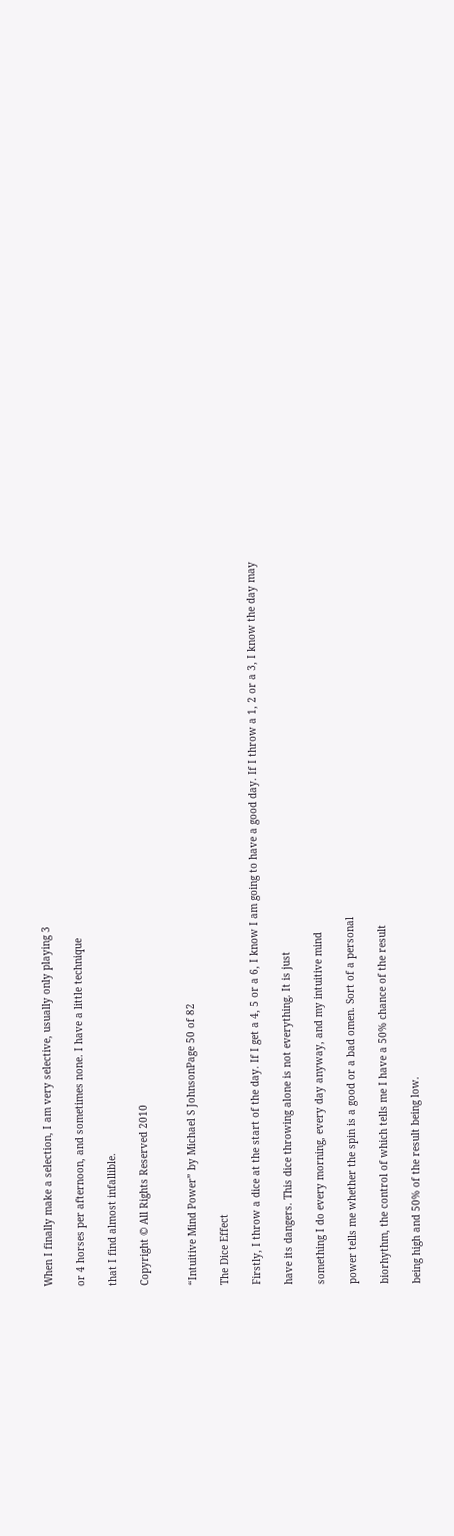When I finally make a selection, I am very selective, usually only playing 3

or 4 horses per afternoon, and sometimes none. I have a little technique

that I find almost infallible.

Copyright © All Rights Reserved 2010


“Intuitive Mind Power” by Michael S JohnsonPage 50 of 82

The Dice Effect

Firstly, I throw a dice at the start of the day. If I get a 4, 5 or a 6, I know I am going to have a good day. If I throw a 1, 2 or a 3, I know the day may

have its dangers. This dice throwing alone is not everything. It is just

something I do every morning, every day anyway, and my intuitive mind

power tells me whether the spin is a good or a bad omen. Sort of a personal

biorhythm, the control of which tells me I have a 50% chance of the result

being high and 50% of the result being low.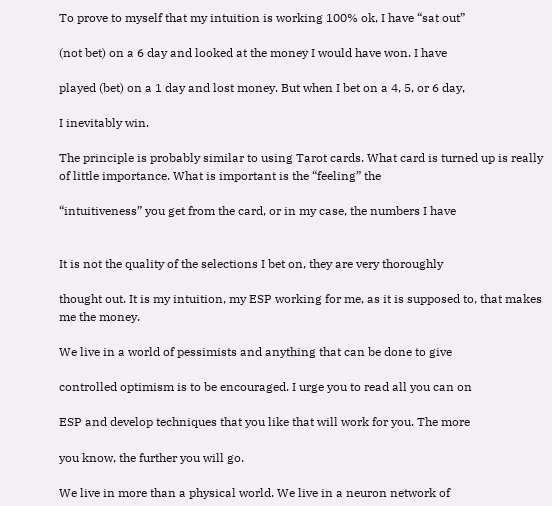To prove to myself that my intuition is working 100% ok, I have “sat out”

(not bet) on a 6 day and looked at the money I would have won. I have

played (bet) on a 1 day and lost money. But when I bet on a 4, 5, or 6 day,

I inevitably win.

The principle is probably similar to using Tarot cards. What card is turned up is really of little importance. What is important is the “feeling” the

“intuitiveness” you get from the card, or in my case, the numbers I have


It is not the quality of the selections I bet on, they are very thoroughly

thought out. It is my intuition, my ESP working for me, as it is supposed to, that makes me the money.

We live in a world of pessimists and anything that can be done to give

controlled optimism is to be encouraged. I urge you to read all you can on

ESP and develop techniques that you like that will work for you. The more

you know, the further you will go.

We live in more than a physical world. We live in a neuron network of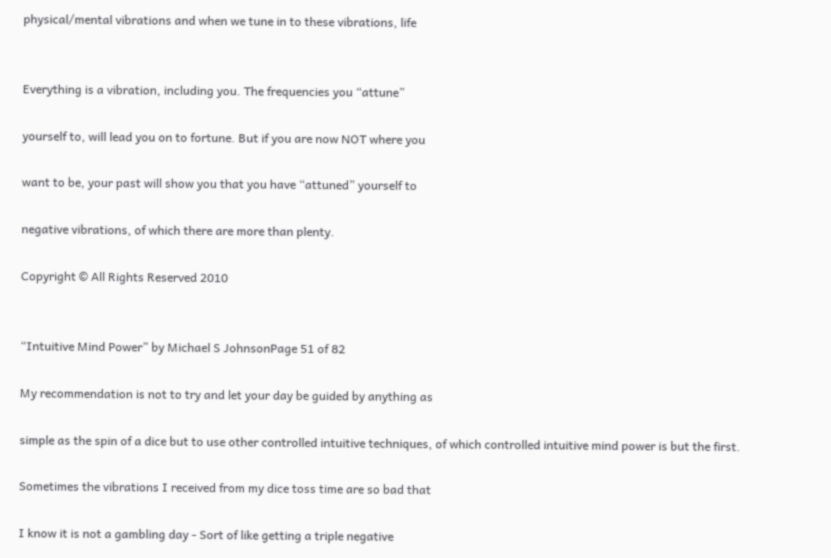physical/mental vibrations and when we tune in to these vibrations, life


Everything is a vibration, including you. The frequencies you “attune”

yourself to, will lead you on to fortune. But if you are now NOT where you

want to be, your past will show you that you have “attuned” yourself to

negative vibrations, of which there are more than plenty.

Copyright © All Rights Reserved 2010


“Intuitive Mind Power” by Michael S JohnsonPage 51 of 82

My recommendation is not to try and let your day be guided by anything as

simple as the spin of a dice but to use other controlled intuitive techniques, of which controlled intuitive mind power is but the first.

Sometimes the vibrations I received from my dice toss time are so bad that

I know it is not a gambling day - Sort of like getting a triple negative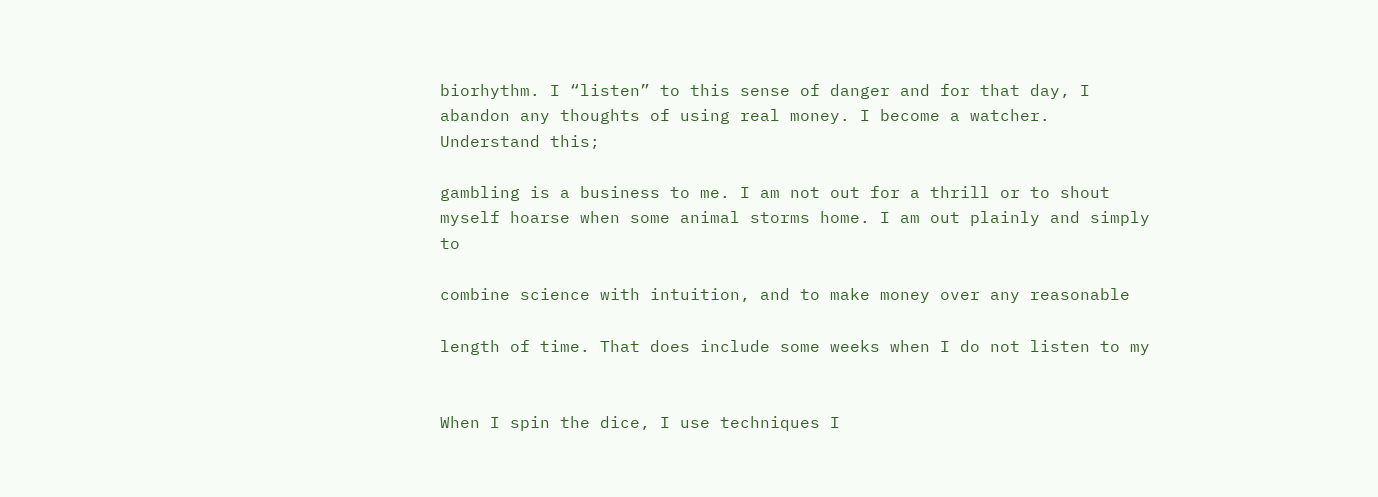biorhythm. I “listen” to this sense of danger and for that day, I abandon any thoughts of using real money. I become a watcher. Understand this;

gambling is a business to me. I am not out for a thrill or to shout myself hoarse when some animal storms home. I am out plainly and simply to

combine science with intuition, and to make money over any reasonable

length of time. That does include some weeks when I do not listen to my


When I spin the dice, I use techniques I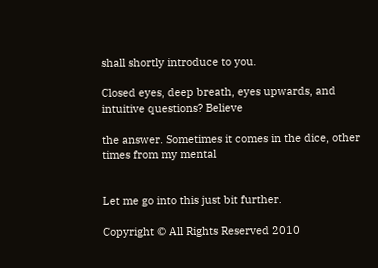shall shortly introduce to you.

Closed eyes, deep breath, eyes upwards, and intuitive questions? Believe

the answer. Sometimes it comes in the dice, other times from my mental


Let me go into this just bit further.

Copyright © All Rights Reserved 2010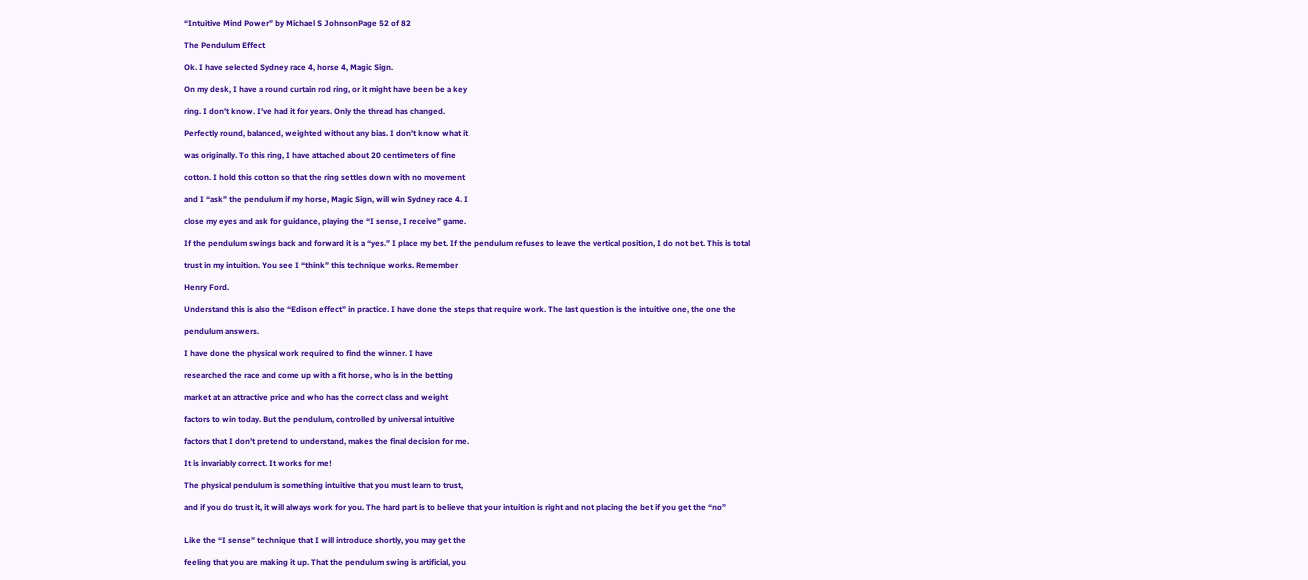“Intuitive Mind Power” by Michael S JohnsonPage 52 of 82

The Pendulum Effect

Ok. I have selected Sydney race 4, horse 4, Magic Sign.

On my desk, I have a round curtain rod ring, or it might have been be a key

ring. I don’t know. I’ve had it for years. Only the thread has changed.

Perfectly round, balanced, weighted without any bias. I don’t know what it

was originally. To this ring, I have attached about 20 centimeters of fine

cotton. I hold this cotton so that the ring settles down with no movement

and I “ask” the pendulum if my horse, Magic Sign, will win Sydney race 4. I

close my eyes and ask for guidance, playing the “I sense, I receive” game.

If the pendulum swings back and forward it is a “yes.” I place my bet. If the pendulum refuses to leave the vertical position, I do not bet. This is total

trust in my intuition. You see I “think” this technique works. Remember

Henry Ford.

Understand this is also the “Edison effect” in practice. I have done the steps that require work. The last question is the intuitive one, the one the

pendulum answers.

I have done the physical work required to find the winner. I have

researched the race and come up with a fit horse, who is in the betting

market at an attractive price and who has the correct class and weight

factors to win today. But the pendulum, controlled by universal intuitive

factors that I don’t pretend to understand, makes the final decision for me.

It is invariably correct. It works for me!

The physical pendulum is something intuitive that you must learn to trust,

and if you do trust it, it will always work for you. The hard part is to believe that your intuition is right and not placing the bet if you get the “no”


Like the “I sense” technique that I will introduce shortly, you may get the

feeling that you are making it up. That the pendulum swing is artificial, you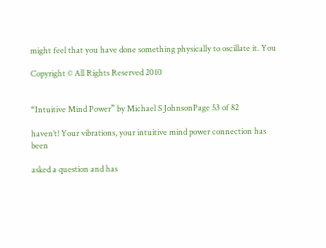might feel that you have done something physically to oscillate it. You

Copyright © All Rights Reserved 2010


“Intuitive Mind Power” by Michael S JohnsonPage 53 of 82

haven’t! Your vibrations, your intuitive mind power connection has been

asked a question and has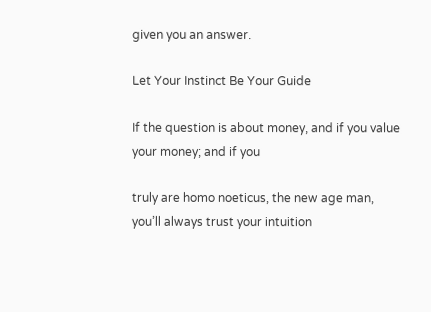given you an answer.

Let Your Instinct Be Your Guide

If the question is about money, and if you value your money; and if you

truly are homo noeticus, the new age man, you’ll always trust your intuition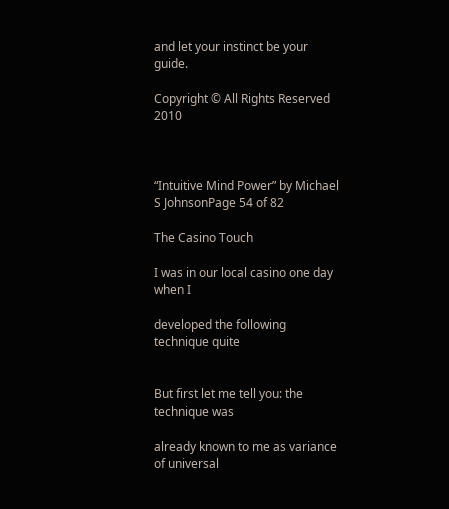and let your instinct be your guide.

Copyright © All Rights Reserved 2010



“Intuitive Mind Power” by Michael S JohnsonPage 54 of 82

The Casino Touch

I was in our local casino one day when I

developed the following technique quite


But first let me tell you: the technique was

already known to me as variance of universal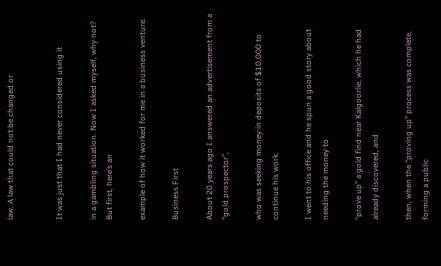law. A law that could not be changed or


It was just that I had never considered using it

in a gambling situation. Now I asked myself, why not? But first, here’s an

example of how it worked for me in a business venture.

Business First

About 20 years ago I answered an advertisement from a “gold prospector”,

who was seeking money in deposits of $10,000 to continue his work.

I went to his office and he spun a good story about needing the money to

“prove up” a gold find near Kalgoorlie, which he had already discovered, and

then, when the “proving up” process was complete, forming a public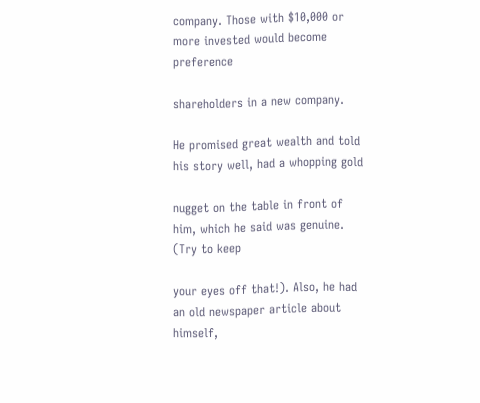company. Those with $10,000 or more invested would become preference

shareholders in a new company.

He promised great wealth and told his story well, had a whopping gold

nugget on the table in front of him, which he said was genuine. (Try to keep

your eyes off that!). Also, he had an old newspaper article about himself,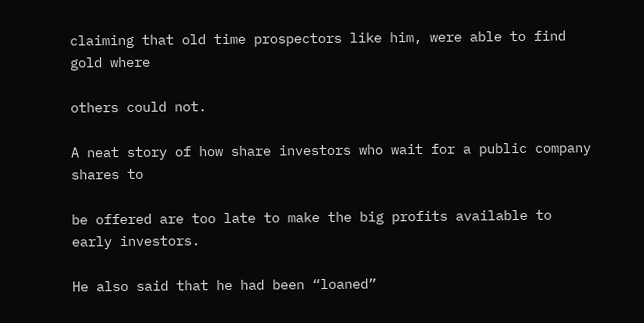claiming that old time prospectors like him, were able to find gold where

others could not.

A neat story of how share investors who wait for a public company shares to

be offered are too late to make the big profits available to early investors.

He also said that he had been “loaned”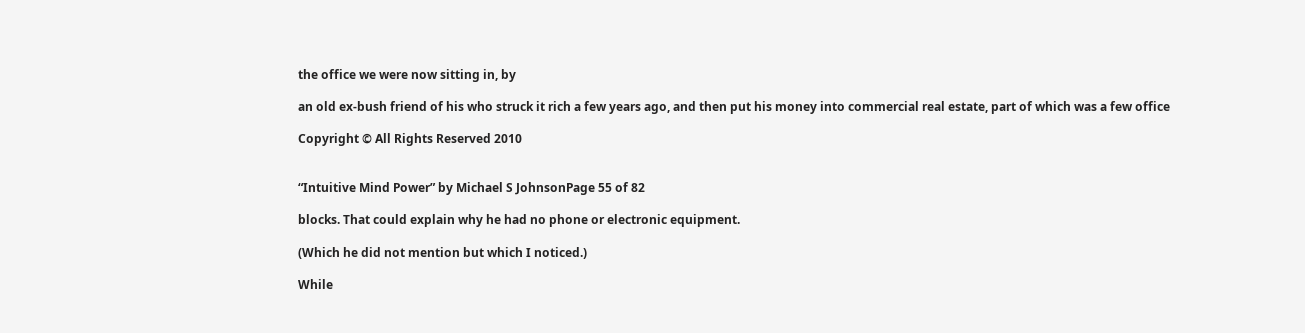the office we were now sitting in, by

an old ex-bush friend of his who struck it rich a few years ago, and then put his money into commercial real estate, part of which was a few office

Copyright © All Rights Reserved 2010


“Intuitive Mind Power” by Michael S JohnsonPage 55 of 82

blocks. That could explain why he had no phone or electronic equipment.

(Which he did not mention but which I noticed.)

While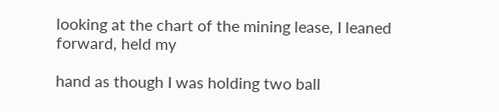looking at the chart of the mining lease, I leaned forward, held my

hand as though I was holding two ball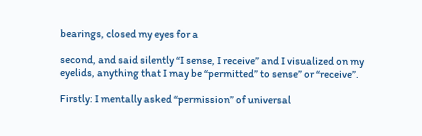bearings, closed my eyes for a

second, and said silently “I sense, I receive” and I visualized on my eyelids, anything that I may be “permitted” to sense” or “receive”.

Firstly: I mentally asked “permission” of universal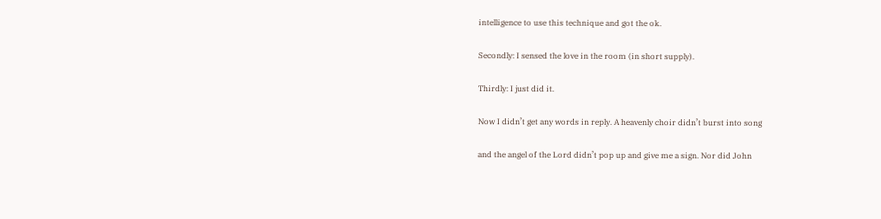intelligence to use this technique and got the ok.

Secondly: I sensed the love in the room (in short supply).

Thirdly: I just did it.

Now I didn’t get any words in reply. A heavenly choir didn’t burst into song

and the angel of the Lord didn’t pop up and give me a sign. Nor did John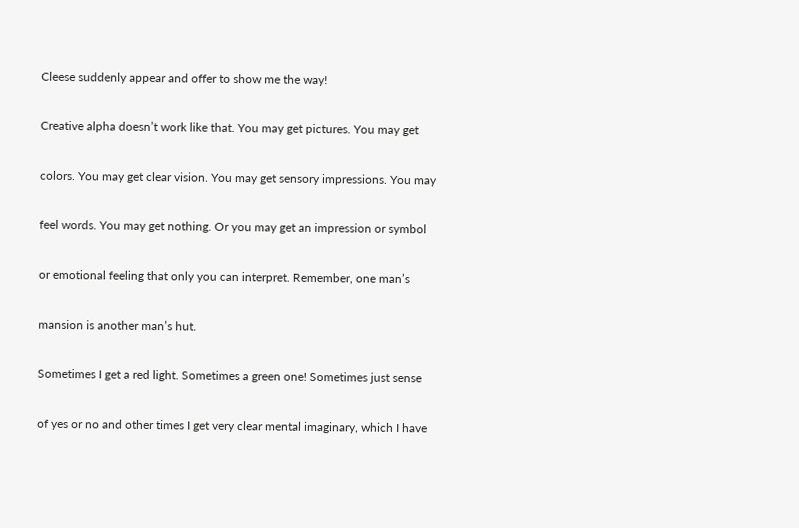Cleese suddenly appear and offer to show me the way!

Creative alpha doesn’t work like that. You may get pictures. You may get

colors. You may get clear vision. You may get sensory impressions. You may

feel words. You may get nothing. Or you may get an impression or symbol

or emotional feeling that only you can interpret. Remember, one man’s

mansion is another man’s hut.

Sometimes I get a red light. Sometimes a green one! Sometimes just sense

of yes or no and other times I get very clear mental imaginary, which I have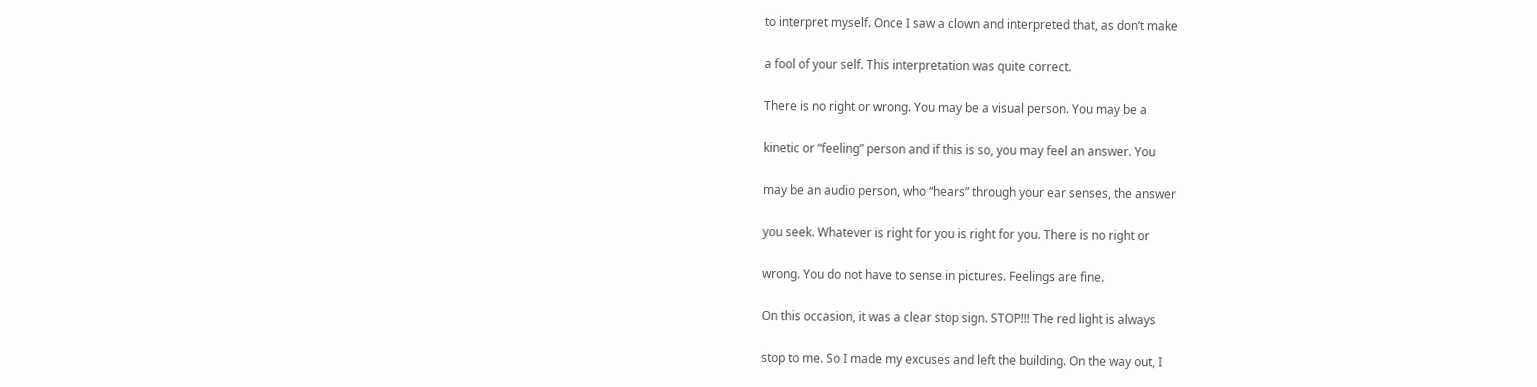to interpret myself. Once I saw a clown and interpreted that, as don’t make

a fool of your self. This interpretation was quite correct.

There is no right or wrong. You may be a visual person. You may be a

kinetic or “feeling” person and if this is so, you may feel an answer. You

may be an audio person, who “hears” through your ear senses, the answer

you seek. Whatever is right for you is right for you. There is no right or

wrong. You do not have to sense in pictures. Feelings are fine.

On this occasion, it was a clear stop sign. STOP!!! The red light is always

stop to me. So I made my excuses and left the building. On the way out, I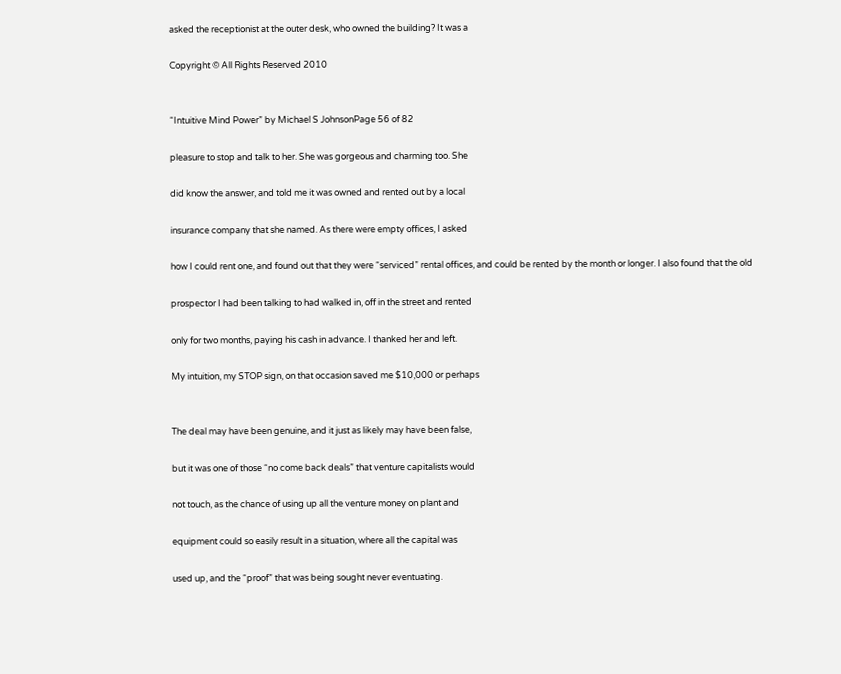asked the receptionist at the outer desk, who owned the building? It was a

Copyright © All Rights Reserved 2010


“Intuitive Mind Power” by Michael S JohnsonPage 56 of 82

pleasure to stop and talk to her. She was gorgeous and charming too. She

did know the answer, and told me it was owned and rented out by a local

insurance company that she named. As there were empty offices, I asked

how I could rent one, and found out that they were “serviced” rental offices, and could be rented by the month or longer. I also found that the old

prospector I had been talking to had walked in, off in the street and rented

only for two months, paying his cash in advance. I thanked her and left.

My intuition, my STOP sign, on that occasion saved me $10,000 or perhaps


The deal may have been genuine, and it just as likely may have been false,

but it was one of those “no come back deals” that venture capitalists would

not touch, as the chance of using up all the venture money on plant and

equipment could so easily result in a situation, where all the capital was

used up, and the “proof” that was being sought never eventuating.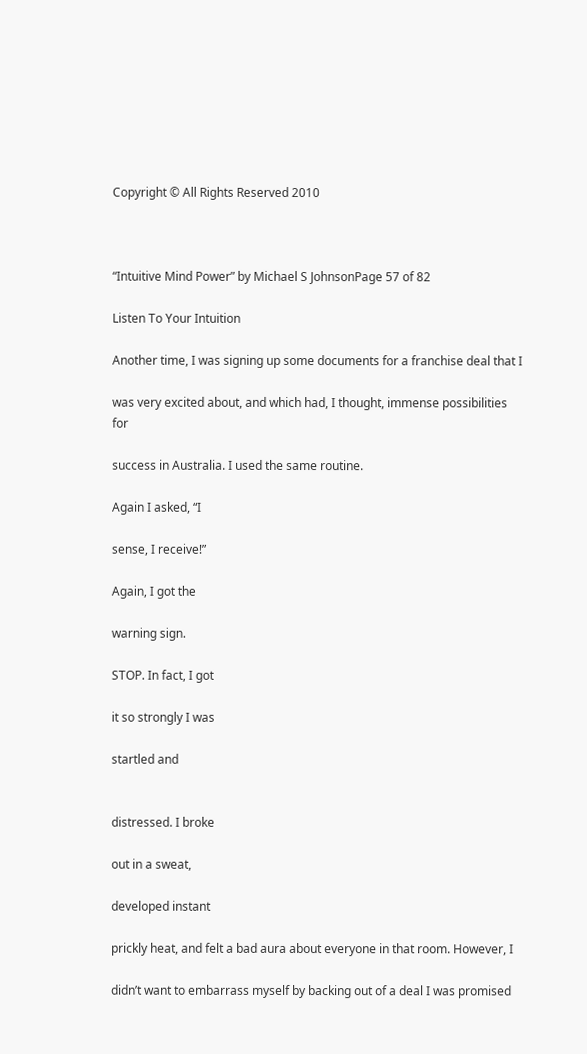Copyright © All Rights Reserved 2010



“Intuitive Mind Power” by Michael S JohnsonPage 57 of 82

Listen To Your Intuition

Another time, I was signing up some documents for a franchise deal that I

was very excited about, and which had, I thought, immense possibilities for

success in Australia. I used the same routine.

Again I asked, “I

sense, I receive!”

Again, I got the

warning sign.

STOP. In fact, I got

it so strongly I was

startled and


distressed. I broke

out in a sweat,

developed instant

prickly heat, and felt a bad aura about everyone in that room. However, I

didn’t want to embarrass myself by backing out of a deal I was promised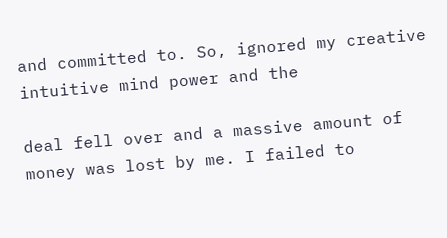and committed to. So, ignored my creative intuitive mind power and the

deal fell over and a massive amount of money was lost by me. I failed to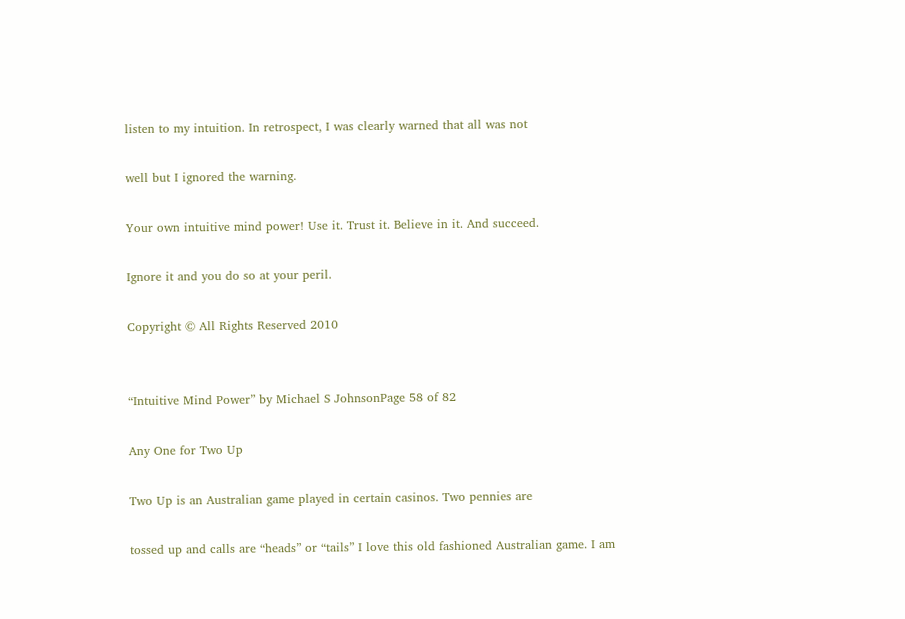listen to my intuition. In retrospect, I was clearly warned that all was not

well but I ignored the warning.

Your own intuitive mind power! Use it. Trust it. Believe in it. And succeed.

Ignore it and you do so at your peril.

Copyright © All Rights Reserved 2010


“Intuitive Mind Power” by Michael S JohnsonPage 58 of 82

Any One for Two Up

Two Up is an Australian game played in certain casinos. Two pennies are

tossed up and calls are “heads” or “tails” I love this old fashioned Australian game. I am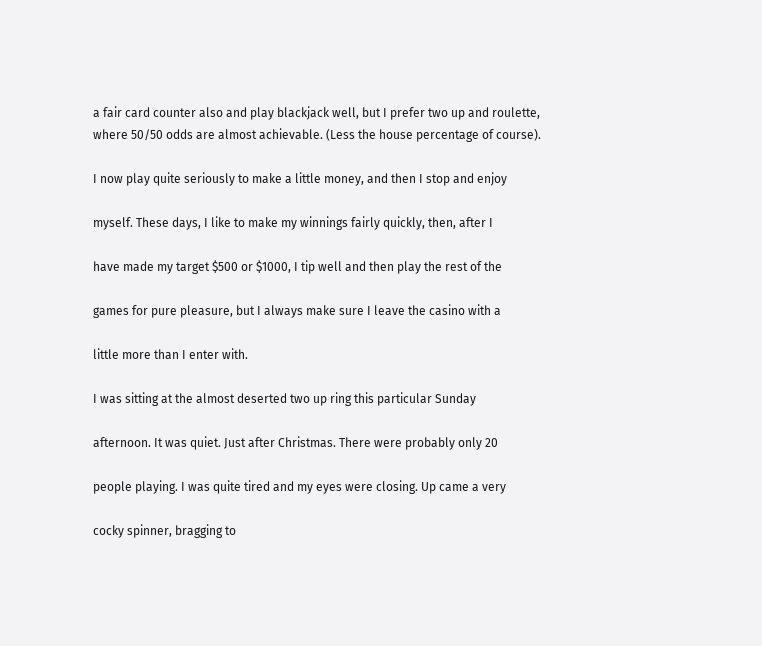a fair card counter also and play blackjack well, but I prefer two up and roulette, where 50/50 odds are almost achievable. (Less the house percentage of course).

I now play quite seriously to make a little money, and then I stop and enjoy

myself. These days, I like to make my winnings fairly quickly, then, after I

have made my target $500 or $1000, I tip well and then play the rest of the

games for pure pleasure, but I always make sure I leave the casino with a

little more than I enter with.

I was sitting at the almost deserted two up ring this particular Sunday

afternoon. It was quiet. Just after Christmas. There were probably only 20

people playing. I was quite tired and my eyes were closing. Up came a very

cocky spinner, bragging to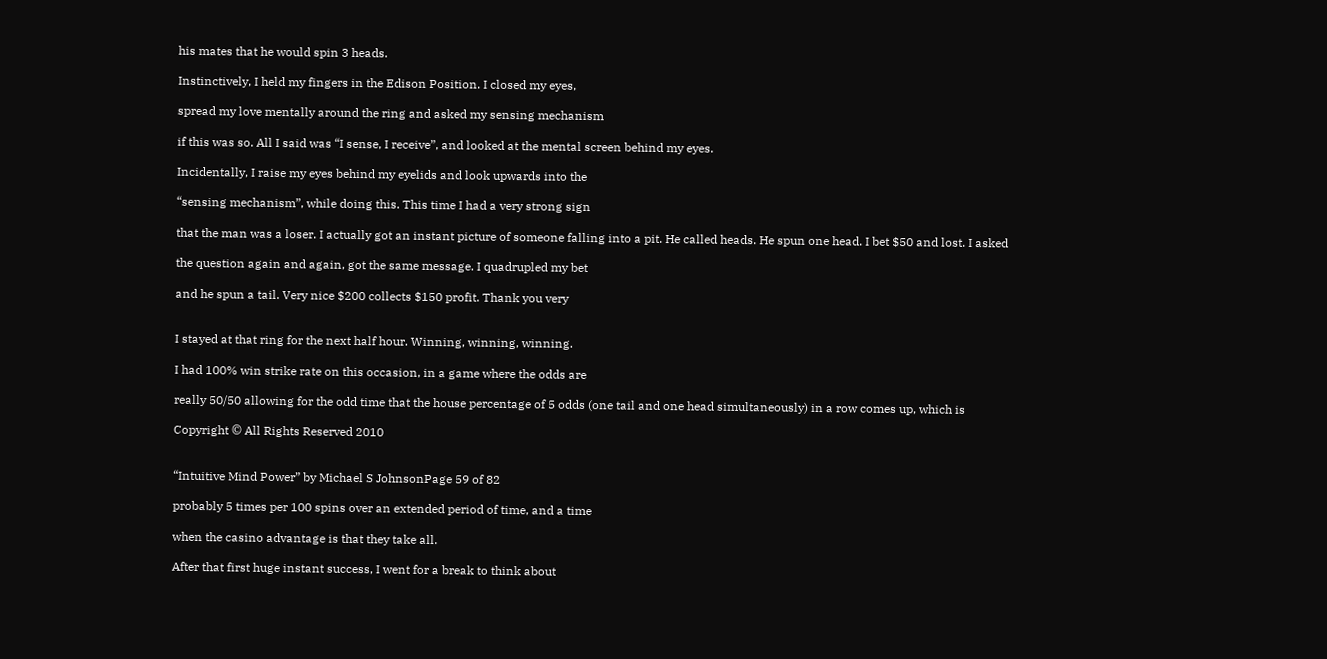his mates that he would spin 3 heads.

Instinctively, I held my fingers in the Edison Position. I closed my eyes,

spread my love mentally around the ring and asked my sensing mechanism

if this was so. All I said was “I sense, I receive”, and looked at the mental screen behind my eyes.

Incidentally, I raise my eyes behind my eyelids and look upwards into the

“sensing mechanism”, while doing this. This time I had a very strong sign

that the man was a loser. I actually got an instant picture of someone falling into a pit. He called heads. He spun one head. I bet $50 and lost. I asked

the question again and again, got the same message. I quadrupled my bet

and he spun a tail. Very nice $200 collects $150 profit. Thank you very


I stayed at that ring for the next half hour. Winning, winning, winning.

I had 100% win strike rate on this occasion, in a game where the odds are

really 50/50 allowing for the odd time that the house percentage of 5 odds (one tail and one head simultaneously) in a row comes up, which is

Copyright © All Rights Reserved 2010


“Intuitive Mind Power” by Michael S JohnsonPage 59 of 82

probably 5 times per 100 spins over an extended period of time, and a time

when the casino advantage is that they take all.

After that first huge instant success, I went for a break to think about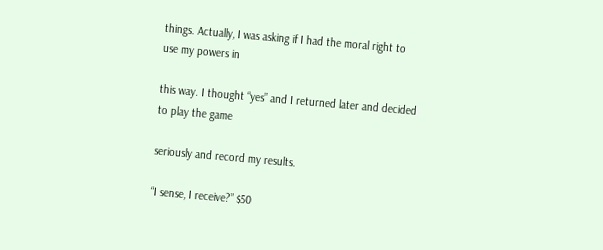things. Actually, I was asking if I had the moral right to use my powers in

this way. I thought “yes” and I returned later and decided to play the game

seriously and record my results.

“I sense, I receive?” $50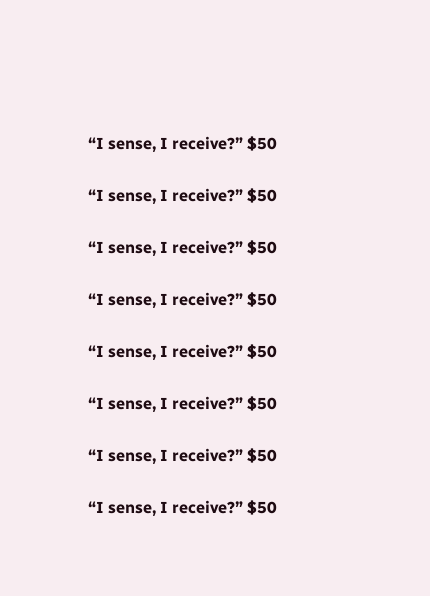“I sense, I receive?” $50

“I sense, I receive?” $50

“I sense, I receive?” $50

“I sense, I receive?” $50

“I sense, I receive?” $50

“I sense, I receive?” $50

“I sense, I receive?” $50

“I sense, I receive?” $50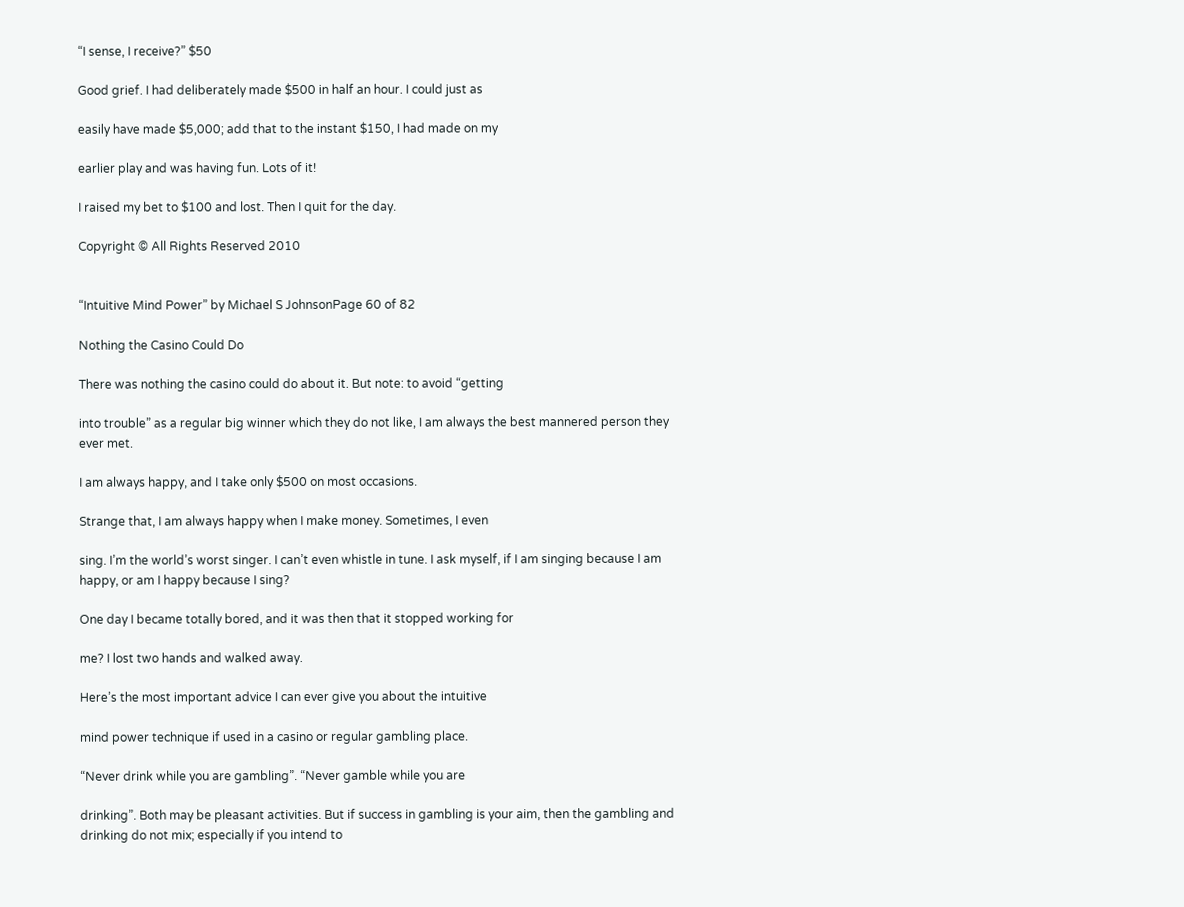“I sense, I receive?” $50

Good grief. I had deliberately made $500 in half an hour. I could just as

easily have made $5,000; add that to the instant $150, I had made on my

earlier play and was having fun. Lots of it!

I raised my bet to $100 and lost. Then I quit for the day.

Copyright © All Rights Reserved 2010


“Intuitive Mind Power” by Michael S JohnsonPage 60 of 82

Nothing the Casino Could Do

There was nothing the casino could do about it. But note: to avoid “getting

into trouble” as a regular big winner which they do not like, I am always the best mannered person they ever met.

I am always happy, and I take only $500 on most occasions.

Strange that, I am always happy when I make money. Sometimes, I even

sing. I’m the world’s worst singer. I can’t even whistle in tune. I ask myself, if I am singing because I am happy, or am I happy because I sing?

One day I became totally bored, and it was then that it stopped working for

me? I lost two hands and walked away.

Here’s the most important advice I can ever give you about the intuitive

mind power technique if used in a casino or regular gambling place.

“Never drink while you are gambling”. “Never gamble while you are

drinking”. Both may be pleasant activities. But if success in gambling is your aim, then the gambling and drinking do not mix; especially if you intend to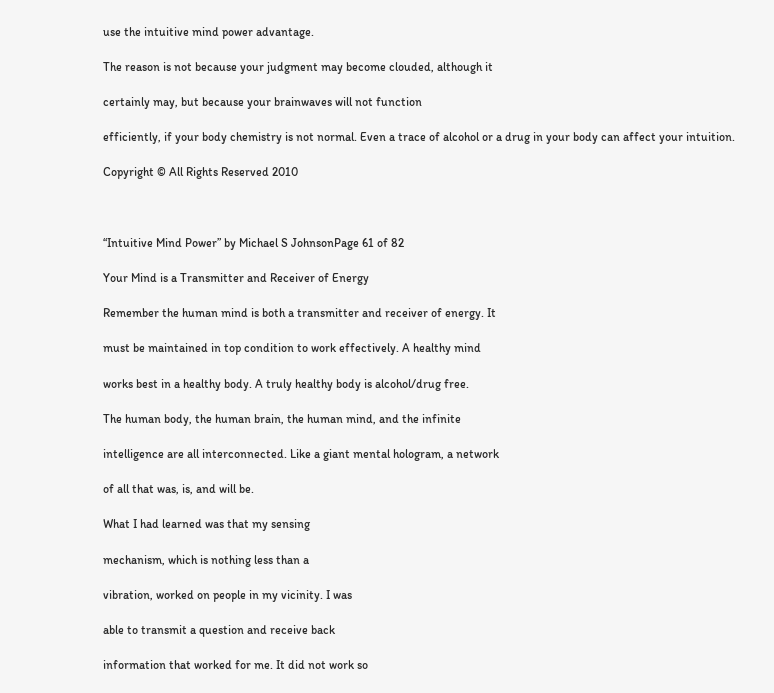use the intuitive mind power advantage.

The reason is not because your judgment may become clouded, although it

certainly may, but because your brainwaves will not function

efficiently, if your body chemistry is not normal. Even a trace of alcohol or a drug in your body can affect your intuition.

Copyright © All Rights Reserved 2010



“Intuitive Mind Power” by Michael S JohnsonPage 61 of 82

Your Mind is a Transmitter and Receiver of Energy

Remember the human mind is both a transmitter and receiver of energy. It

must be maintained in top condition to work effectively. A healthy mind

works best in a healthy body. A truly healthy body is alcohol/drug free.

The human body, the human brain, the human mind, and the infinite

intelligence are all interconnected. Like a giant mental hologram, a network

of all that was, is, and will be.

What I had learned was that my sensing

mechanism, which is nothing less than a

vibration, worked on people in my vicinity. I was

able to transmit a question and receive back

information that worked for me. It did not work so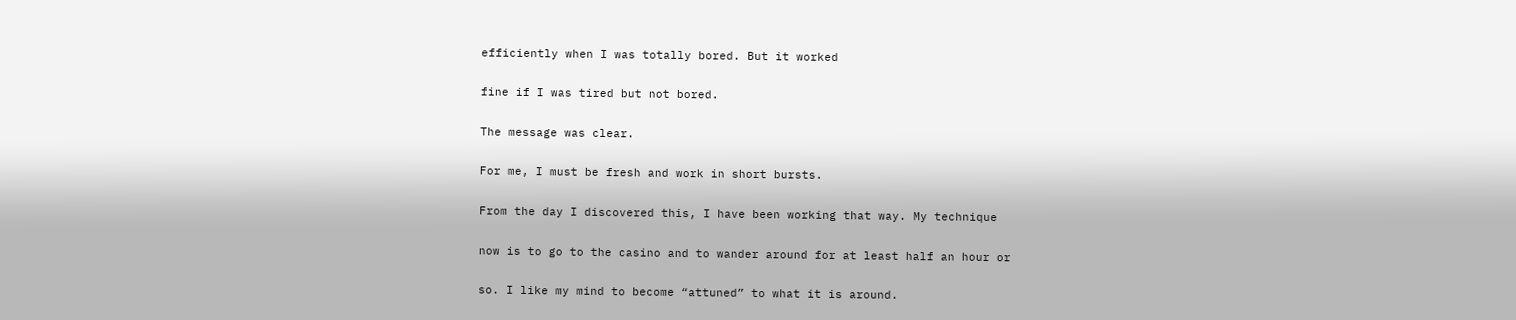efficiently when I was totally bored. But it worked

fine if I was tired but not bored.

The message was clear.

For me, I must be fresh and work in short bursts.

From the day I discovered this, I have been working that way. My technique

now is to go to the casino and to wander around for at least half an hour or

so. I like my mind to become “attuned” to what it is around.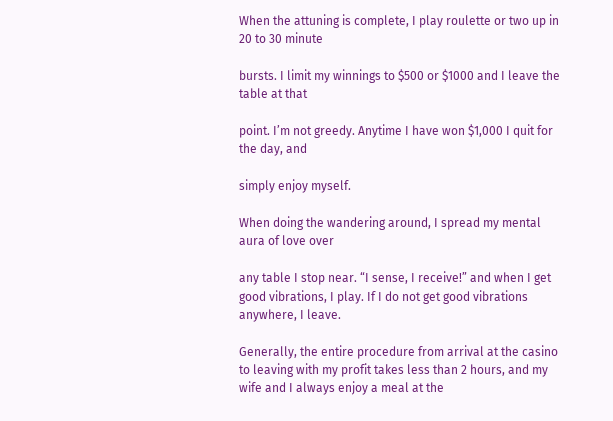When the attuning is complete, I play roulette or two up in 20 to 30 minute

bursts. I limit my winnings to $500 or $1000 and I leave the table at that

point. I’m not greedy. Anytime I have won $1,000 I quit for the day, and

simply enjoy myself.

When doing the wandering around, I spread my mental aura of love over

any table I stop near. “I sense, I receive!” and when I get good vibrations, I play. If I do not get good vibrations anywhere, I leave.

Generally, the entire procedure from arrival at the casino to leaving with my profit takes less than 2 hours, and my wife and I always enjoy a meal at the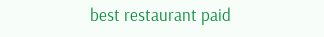best restaurant paid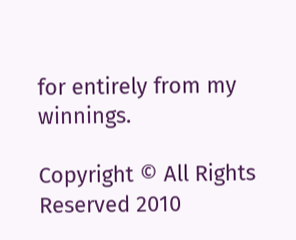for entirely from my winnings.

Copyright © All Rights Reserved 2010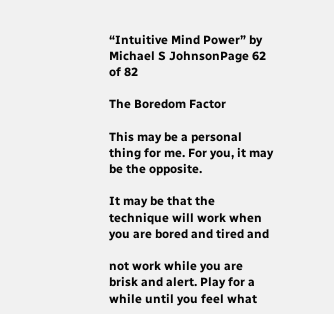“Intuitive Mind Power” by Michael S JohnsonPage 62 of 82

The Boredom Factor

This may be a personal thing for me. For you, it may be the opposite.

It may be that the technique will work when you are bored and tired and

not work while you are brisk and alert. Play for a while until you feel what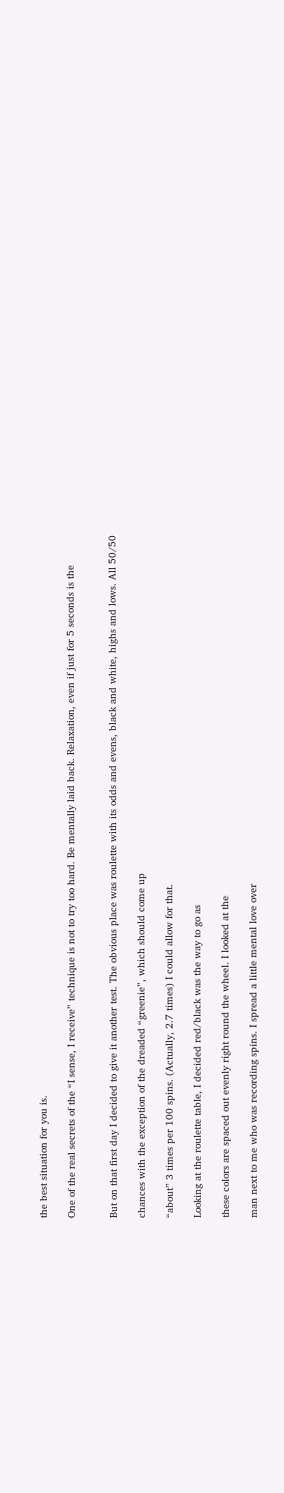the best situation for you is.

One of the real secrets of the “I sense, I receive” technique is not to try too hard. Be mentally laid back. Relaxation, even if just for 5 seconds is the


But on that first day I decided to give it another test. The obvious place was roulette with its odds and evens, black and white, highs and lows. All 50/50

chances with the exception of the dreaded “greenie”, which should come up

“about” 3 times per 100 spins. (Actually, 2.7 times) I could allow for that.

Looking at the roulette table, I decided red/black was the way to go as

these colors are spaced out evenly right round the wheel. I looked at the

man next to me who was recording spins. I spread a little mental love over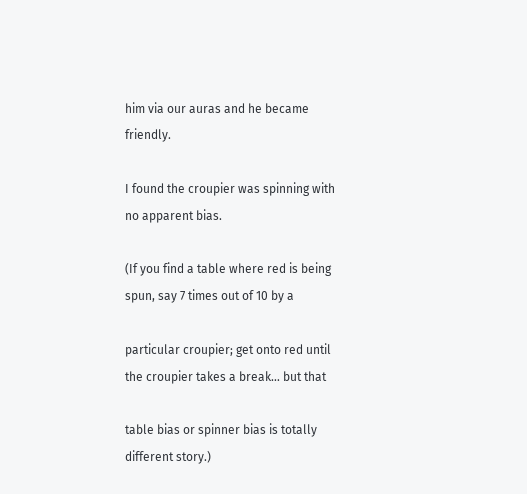him via our auras and he became friendly.

I found the croupier was spinning with no apparent bias.

(If you find a table where red is being spun, say 7 times out of 10 by a

particular croupier; get onto red until the croupier takes a break… but that

table bias or spinner bias is totally different story.)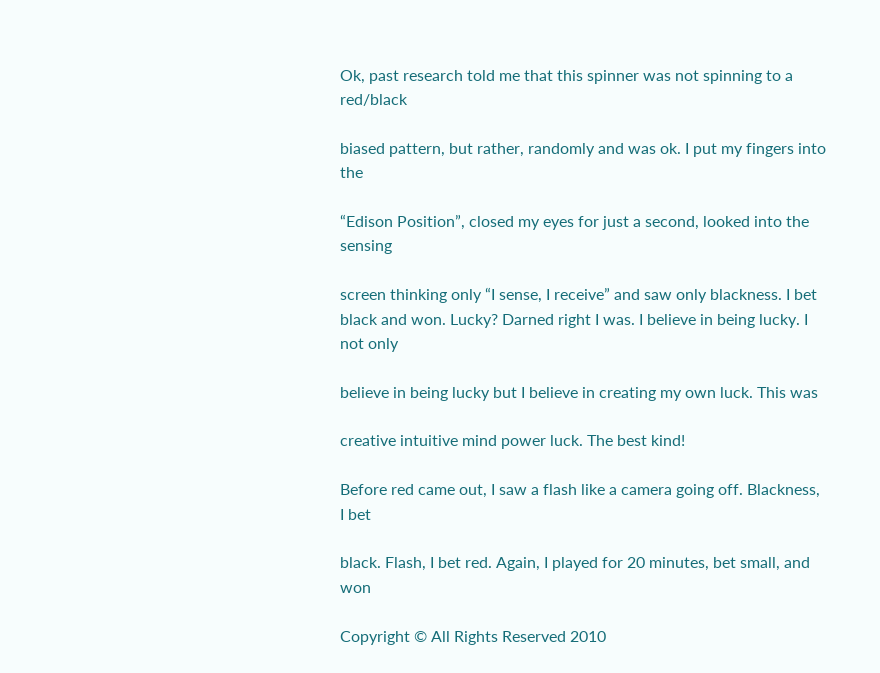Ok, past research told me that this spinner was not spinning to a red/black

biased pattern, but rather, randomly and was ok. I put my fingers into the

“Edison Position”, closed my eyes for just a second, looked into the sensing

screen thinking only “I sense, I receive” and saw only blackness. I bet black and won. Lucky? Darned right I was. I believe in being lucky. I not only

believe in being lucky but I believe in creating my own luck. This was

creative intuitive mind power luck. The best kind!

Before red came out, I saw a flash like a camera going off. Blackness, I bet

black. Flash, I bet red. Again, I played for 20 minutes, bet small, and won

Copyright © All Rights Reserved 2010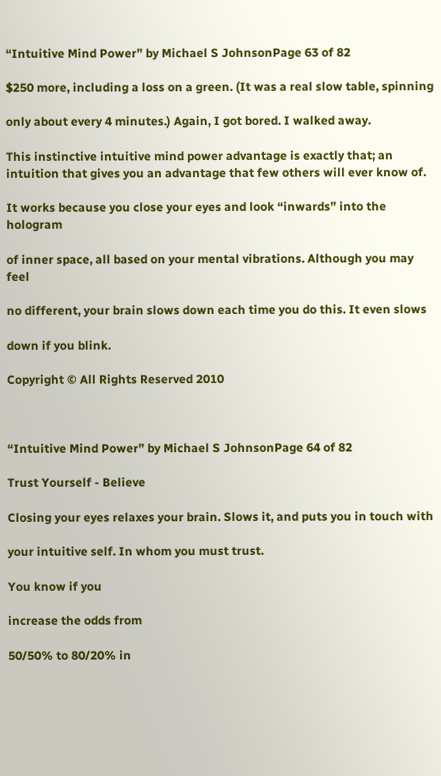“Intuitive Mind Power” by Michael S JohnsonPage 63 of 82

$250 more, including a loss on a green. (It was a real slow table, spinning

only about every 4 minutes.) Again, I got bored. I walked away.

This instinctive intuitive mind power advantage is exactly that; an intuition that gives you an advantage that few others will ever know of.

It works because you close your eyes and look “inwards” into the hologram

of inner space, all based on your mental vibrations. Although you may feel

no different, your brain slows down each time you do this. It even slows

down if you blink.

Copyright © All Rights Reserved 2010



“Intuitive Mind Power” by Michael S JohnsonPage 64 of 82

Trust Yourself - Believe

Closing your eyes relaxes your brain. Slows it, and puts you in touch with

your intuitive self. In whom you must trust.

You know if you

increase the odds from

50/50% to 80/20% in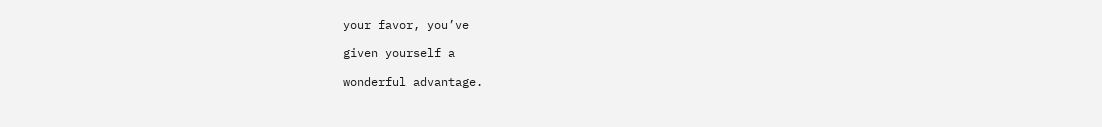your favor, you’ve

given yourself a

wonderful advantage.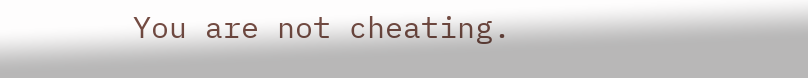You are not cheating.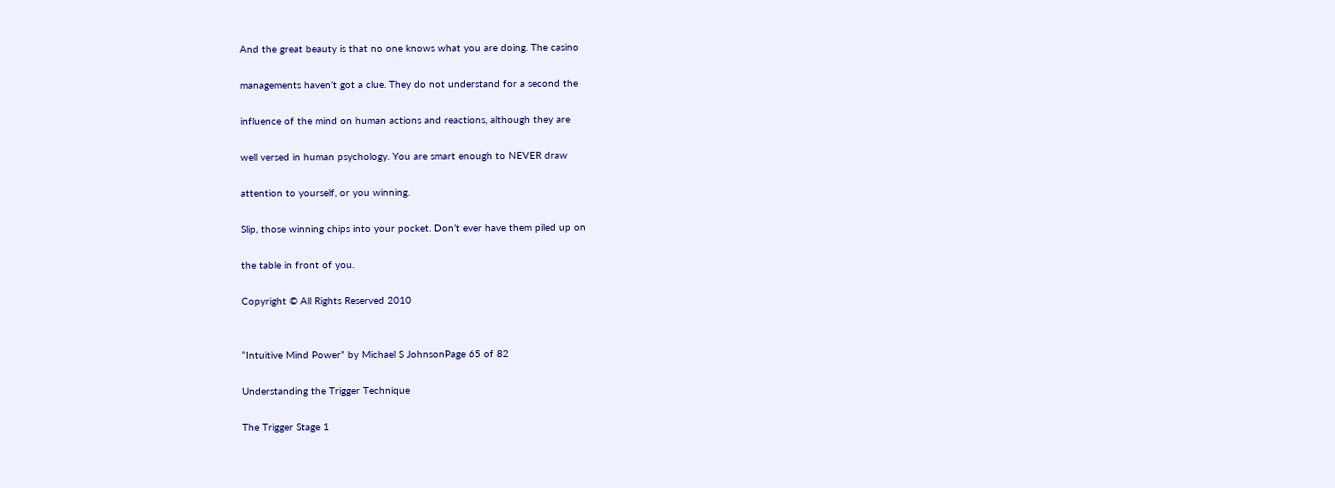And the great beauty is that no one knows what you are doing. The casino

managements haven’t got a clue. They do not understand for a second the

influence of the mind on human actions and reactions, although they are

well versed in human psychology. You are smart enough to NEVER draw

attention to yourself, or you winning.

Slip, those winning chips into your pocket. Don’t ever have them piled up on

the table in front of you.

Copyright © All Rights Reserved 2010


“Intuitive Mind Power” by Michael S JohnsonPage 65 of 82

Understanding the Trigger Technique

The Trigger Stage 1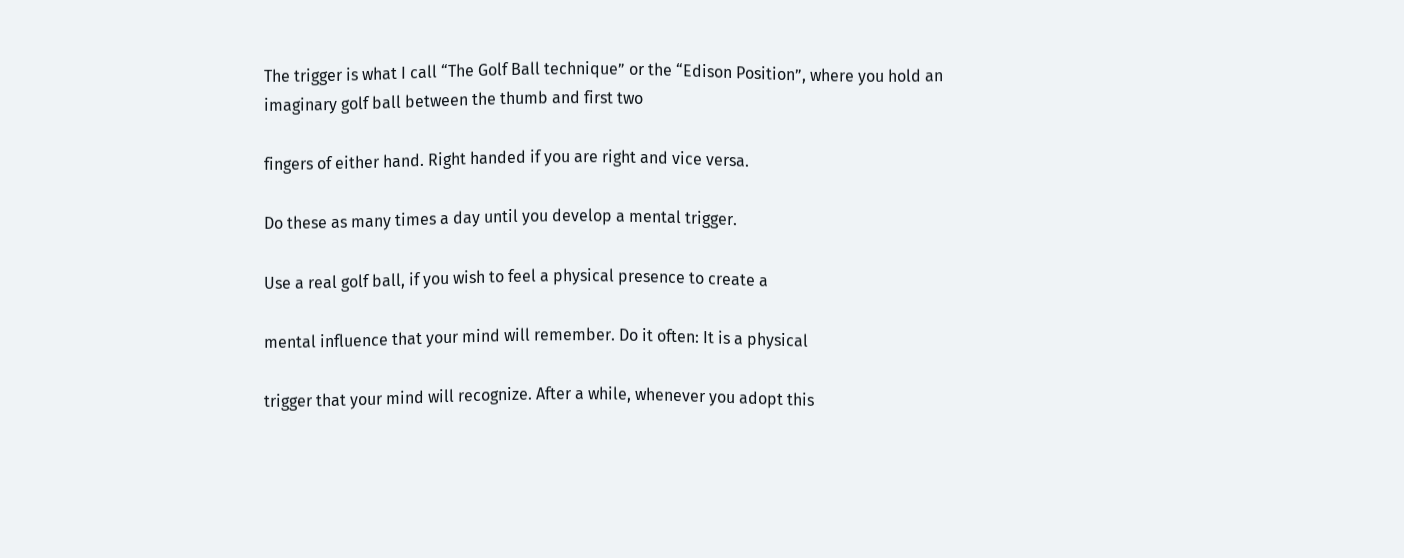The trigger is what I call “The Golf Ball technique” or the “Edison Position”, where you hold an imaginary golf ball between the thumb and first two

fingers of either hand. Right handed if you are right and vice versa.

Do these as many times a day until you develop a mental trigger.

Use a real golf ball, if you wish to feel a physical presence to create a

mental influence that your mind will remember. Do it often: It is a physical

trigger that your mind will recognize. After a while, whenever you adopt this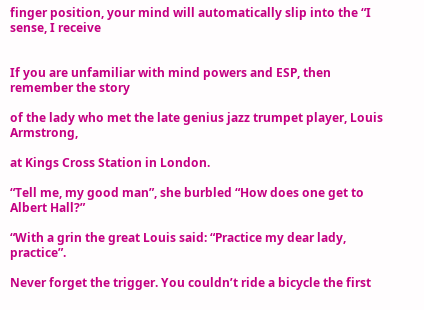finger position, your mind will automatically slip into the “I sense, I receive


If you are unfamiliar with mind powers and ESP, then remember the story

of the lady who met the late genius jazz trumpet player, Louis Armstrong,

at Kings Cross Station in London.

“Tell me, my good man”, she burbled “How does one get to Albert Hall?”

“With a grin the great Louis said: “Practice my dear lady, practice”.

Never forget the trigger. You couldn’t ride a bicycle the first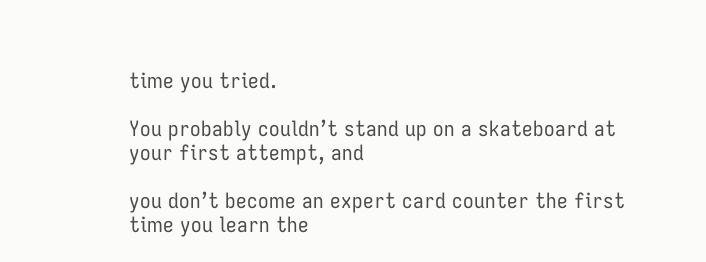time you tried.

You probably couldn’t stand up on a skateboard at your first attempt, and

you don’t become an expert card counter the first time you learn the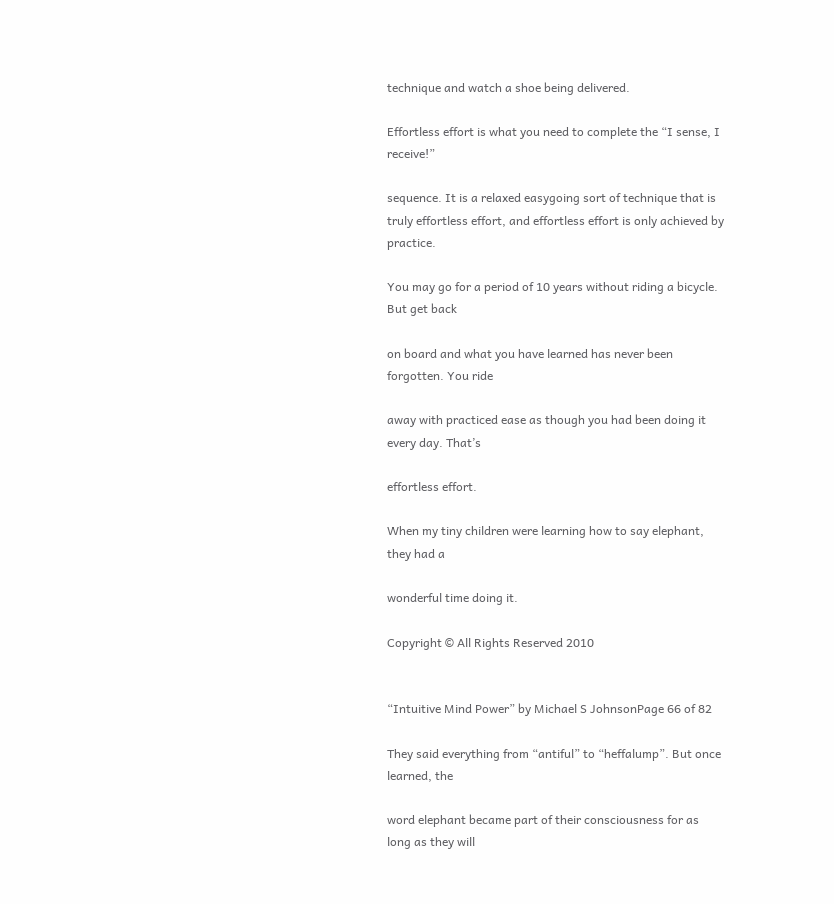technique and watch a shoe being delivered.

Effortless effort is what you need to complete the “I sense, I receive!”

sequence. It is a relaxed easygoing sort of technique that is truly effortless effort, and effortless effort is only achieved by practice.

You may go for a period of 10 years without riding a bicycle. But get back

on board and what you have learned has never been forgotten. You ride

away with practiced ease as though you had been doing it every day. That’s

effortless effort.

When my tiny children were learning how to say elephant, they had a

wonderful time doing it.

Copyright © All Rights Reserved 2010


“Intuitive Mind Power” by Michael S JohnsonPage 66 of 82

They said everything from “antiful” to “heffalump”. But once learned, the

word elephant became part of their consciousness for as long as they will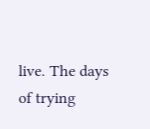live. The days of trying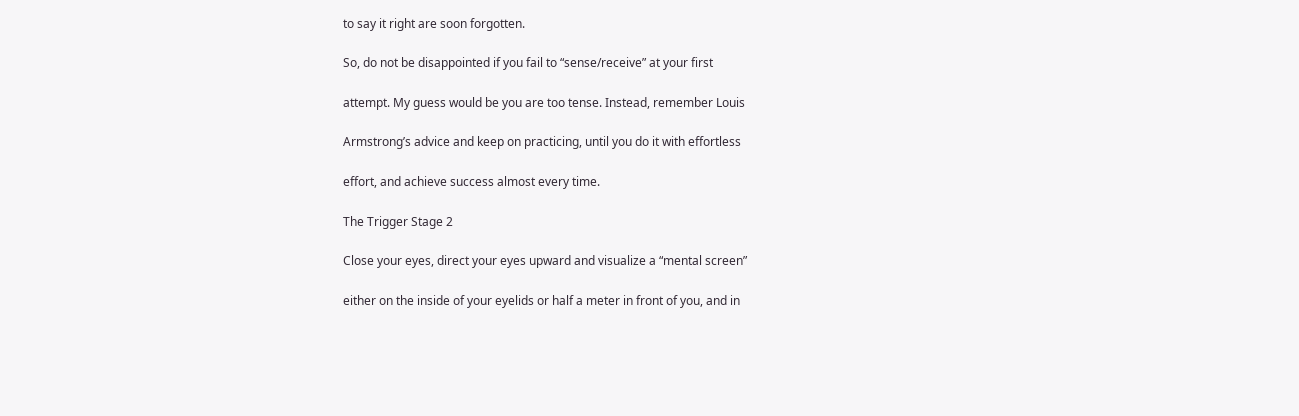to say it right are soon forgotten.

So, do not be disappointed if you fail to “sense/receive” at your first

attempt. My guess would be you are too tense. Instead, remember Louis

Armstrong’s advice and keep on practicing, until you do it with effortless

effort, and achieve success almost every time.

The Trigger Stage 2

Close your eyes, direct your eyes upward and visualize a “mental screen”

either on the inside of your eyelids or half a meter in front of you, and in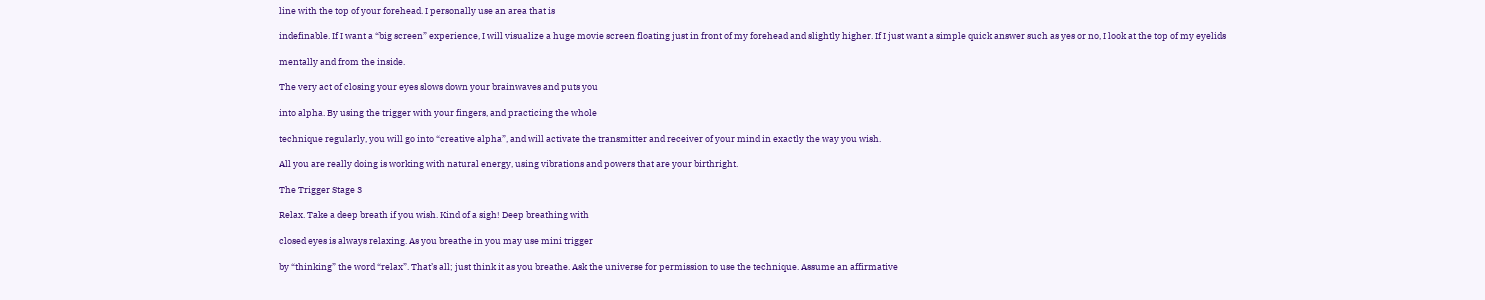line with the top of your forehead. I personally use an area that is

indefinable. If I want a “big screen” experience, I will visualize a huge movie screen floating just in front of my forehead and slightly higher. If I just want a simple quick answer such as yes or no, I look at the top of my eyelids

mentally and from the inside.

The very act of closing your eyes slows down your brainwaves and puts you

into alpha. By using the trigger with your fingers, and practicing the whole

technique regularly, you will go into “creative alpha”, and will activate the transmitter and receiver of your mind in exactly the way you wish.

All you are really doing is working with natural energy, using vibrations and powers that are your birthright.

The Trigger Stage 3

Relax. Take a deep breath if you wish. Kind of a sigh! Deep breathing with

closed eyes is always relaxing. As you breathe in you may use mini trigger

by “thinking” the word “relax”. That’s all; just think it as you breathe. Ask the universe for permission to use the technique. Assume an affirmative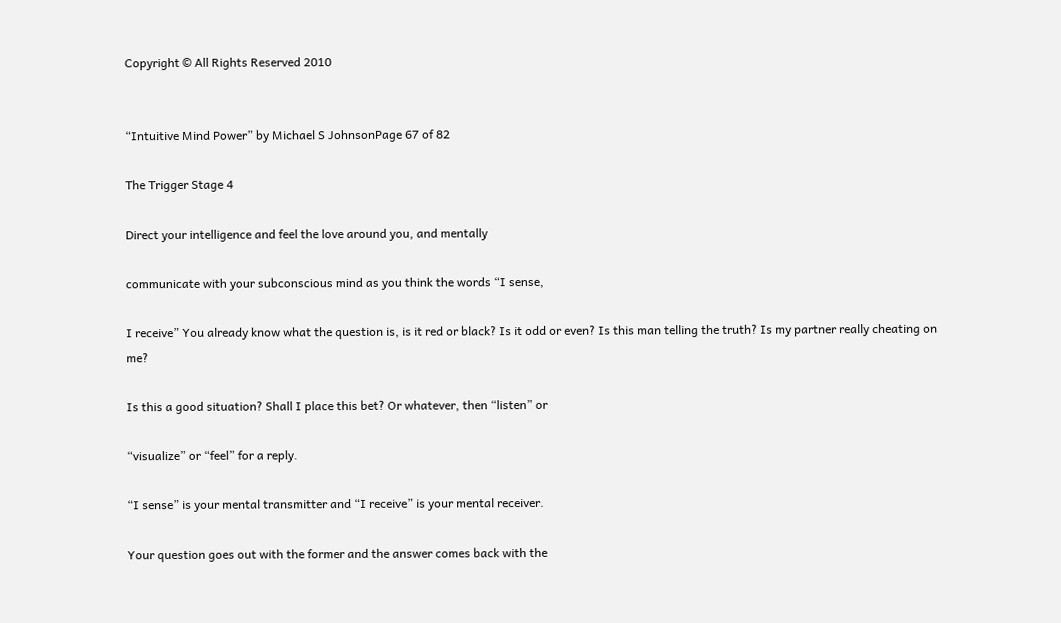Copyright © All Rights Reserved 2010


“Intuitive Mind Power” by Michael S JohnsonPage 67 of 82

The Trigger Stage 4

Direct your intelligence and feel the love around you, and mentally

communicate with your subconscious mind as you think the words “I sense,

I receive” You already know what the question is, is it red or black? Is it odd or even? Is this man telling the truth? Is my partner really cheating on me?

Is this a good situation? Shall I place this bet? Or whatever, then “listen” or

“visualize” or “feel” for a reply.

“I sense” is your mental transmitter and “I receive” is your mental receiver.

Your question goes out with the former and the answer comes back with the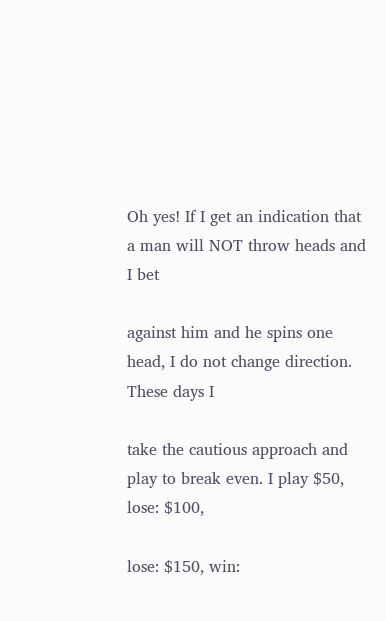Oh yes! If I get an indication that a man will NOT throw heads and I bet

against him and he spins one head, I do not change direction. These days I

take the cautious approach and play to break even. I play $50, lose: $100,

lose: $150, win: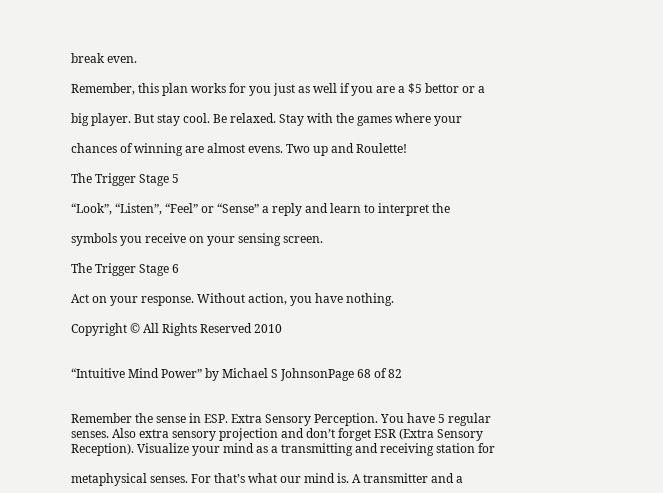break even.

Remember, this plan works for you just as well if you are a $5 bettor or a

big player. But stay cool. Be relaxed. Stay with the games where your

chances of winning are almost evens. Two up and Roulette!

The Trigger Stage 5

“Look”, “Listen”, “Feel” or “Sense” a reply and learn to interpret the

symbols you receive on your sensing screen.

The Trigger Stage 6

Act on your response. Without action, you have nothing.

Copyright © All Rights Reserved 2010


“Intuitive Mind Power” by Michael S JohnsonPage 68 of 82


Remember the sense in ESP. Extra Sensory Perception. You have 5 regular senses. Also extra sensory projection and don’t forget ESR (Extra Sensory Reception). Visualize your mind as a transmitting and receiving station for

metaphysical senses. For that’s what our mind is. A transmitter and a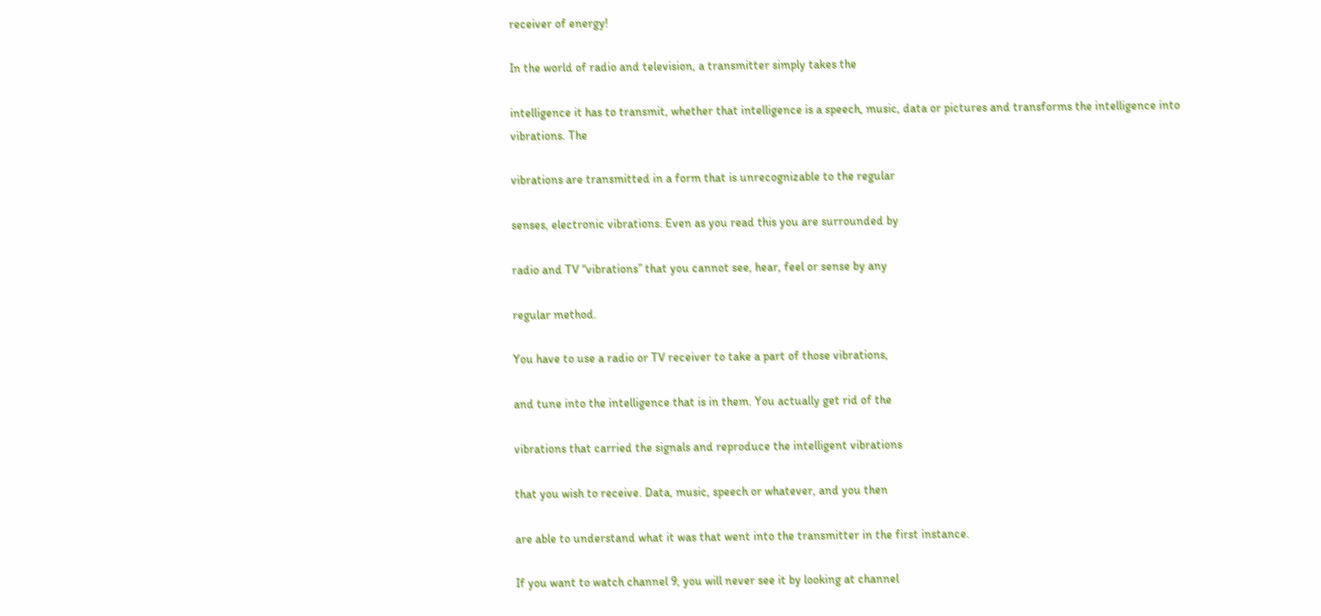receiver of energy!

In the world of radio and television, a transmitter simply takes the

intelligence it has to transmit, whether that intelligence is a speech, music, data or pictures and transforms the intelligence into vibrations. The

vibrations are transmitted in a form that is unrecognizable to the regular

senses, electronic vibrations. Even as you read this you are surrounded by

radio and TV “vibrations” that you cannot see, hear, feel or sense by any

regular method.

You have to use a radio or TV receiver to take a part of those vibrations,

and tune into the intelligence that is in them. You actually get rid of the

vibrations that carried the signals and reproduce the intelligent vibrations

that you wish to receive. Data, music, speech or whatever, and you then

are able to understand what it was that went into the transmitter in the first instance.

If you want to watch channel 9, you will never see it by looking at channel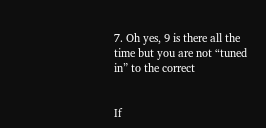7. Oh yes, 9 is there all the time but you are not “tuned in” to the correct


If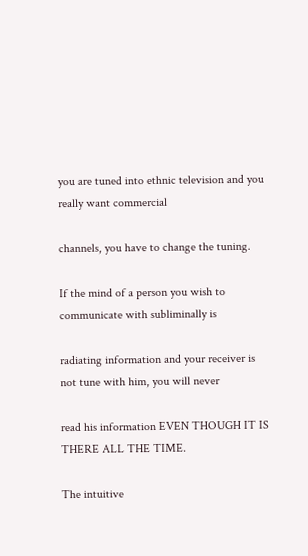you are tuned into ethnic television and you really want commercial

channels, you have to change the tuning.

If the mind of a person you wish to communicate with subliminally is

radiating information and your receiver is not tune with him, you will never

read his information EVEN THOUGH IT IS THERE ALL THE TIME.

The intuitive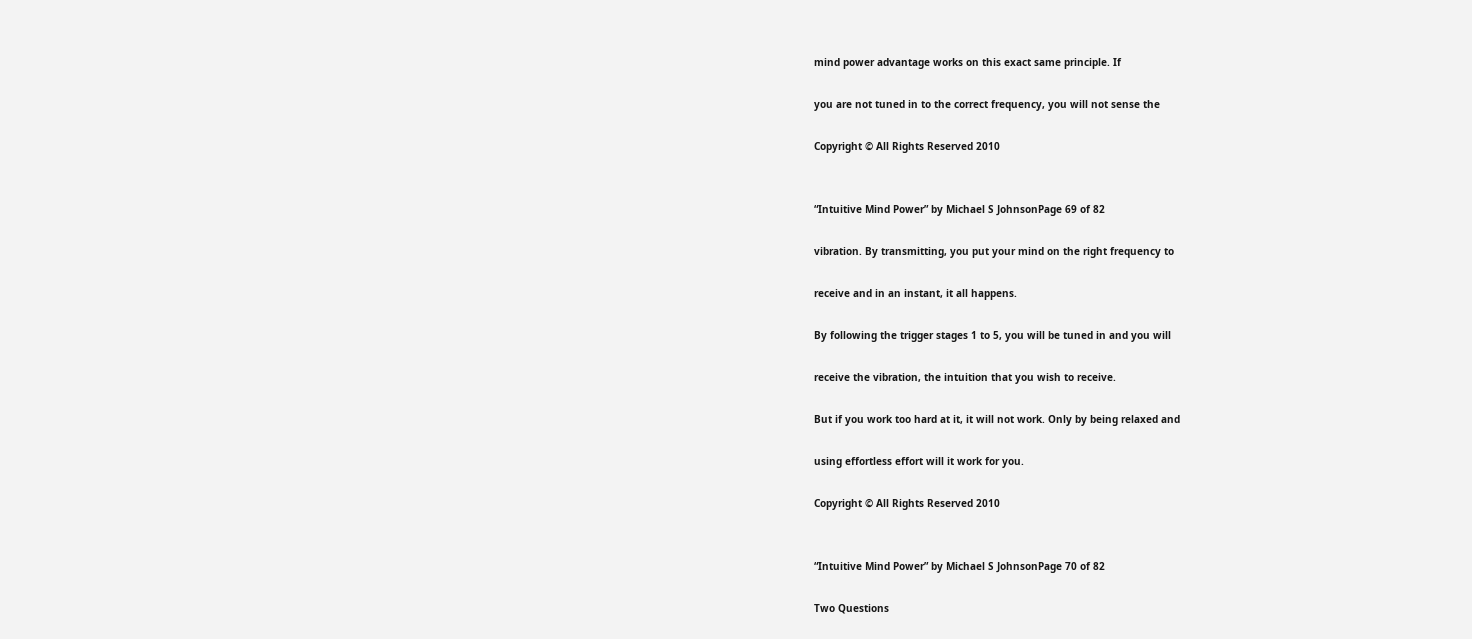mind power advantage works on this exact same principle. If

you are not tuned in to the correct frequency, you will not sense the

Copyright © All Rights Reserved 2010


“Intuitive Mind Power” by Michael S JohnsonPage 69 of 82

vibration. By transmitting, you put your mind on the right frequency to

receive and in an instant, it all happens.

By following the trigger stages 1 to 5, you will be tuned in and you will

receive the vibration, the intuition that you wish to receive.

But if you work too hard at it, it will not work. Only by being relaxed and

using effortless effort will it work for you.

Copyright © All Rights Reserved 2010


“Intuitive Mind Power” by Michael S JohnsonPage 70 of 82

Two Questions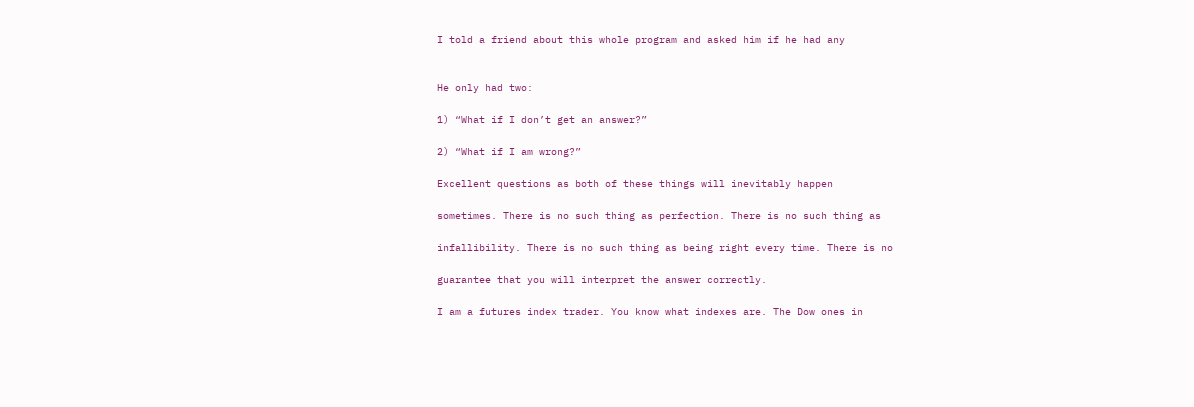I told a friend about this whole program and asked him if he had any


He only had two:

1) “What if I don’t get an answer?”

2) “What if I am wrong?”

Excellent questions as both of these things will inevitably happen

sometimes. There is no such thing as perfection. There is no such thing as

infallibility. There is no such thing as being right every time. There is no

guarantee that you will interpret the answer correctly.

I am a futures index trader. You know what indexes are. The Dow ones in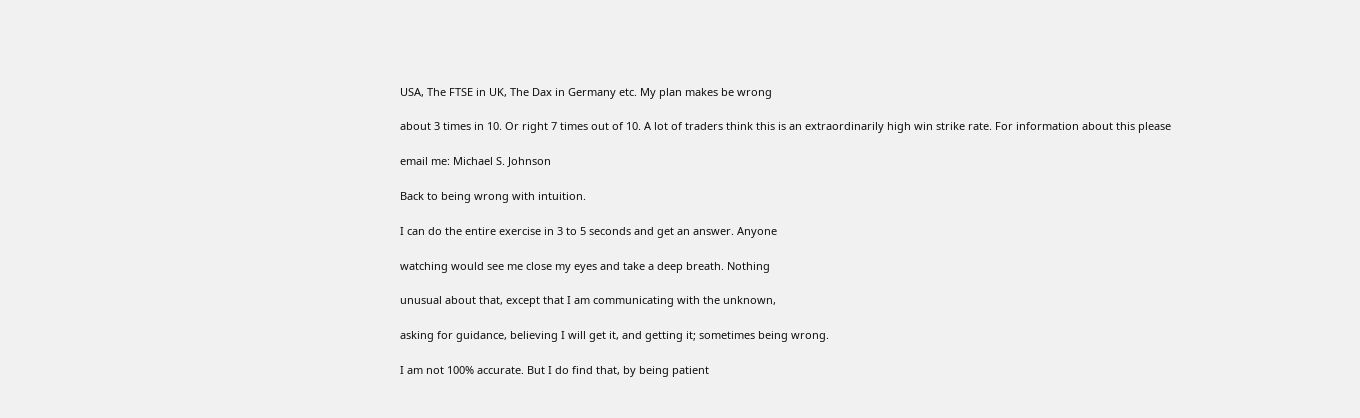USA, The FTSE in UK, The Dax in Germany etc. My plan makes be wrong

about 3 times in 10. Or right 7 times out of 10. A lot of traders think this is an extraordinarily high win strike rate. For information about this please

email me: Michael S. Johnson

Back to being wrong with intuition.

I can do the entire exercise in 3 to 5 seconds and get an answer. Anyone

watching would see me close my eyes and take a deep breath. Nothing

unusual about that, except that I am communicating with the unknown,

asking for guidance, believing I will get it, and getting it; sometimes being wrong.

I am not 100% accurate. But I do find that, by being patient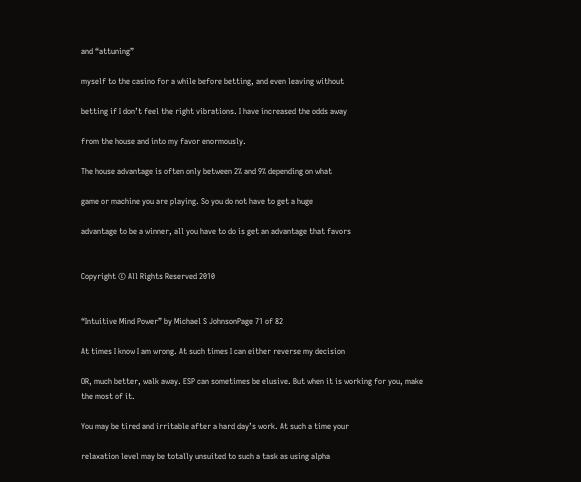and “attuning”

myself to the casino for a while before betting, and even leaving without

betting if I don’t feel the right vibrations. I have increased the odds away

from the house and into my favor enormously.

The house advantage is often only between 2% and 9% depending on what

game or machine you are playing. So you do not have to get a huge

advantage to be a winner, all you have to do is get an advantage that favors


Copyright © All Rights Reserved 2010


“Intuitive Mind Power” by Michael S JohnsonPage 71 of 82

At times I know I am wrong. At such times I can either reverse my decision

OR, much better, walk away. ESP can sometimes be elusive. But when it is working for you, make the most of it.

You may be tired and irritable after a hard day’s work. At such a time your

relaxation level may be totally unsuited to such a task as using alpha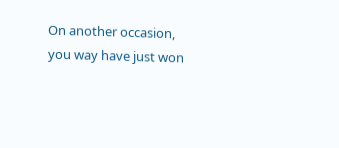On another occasion, you way have just won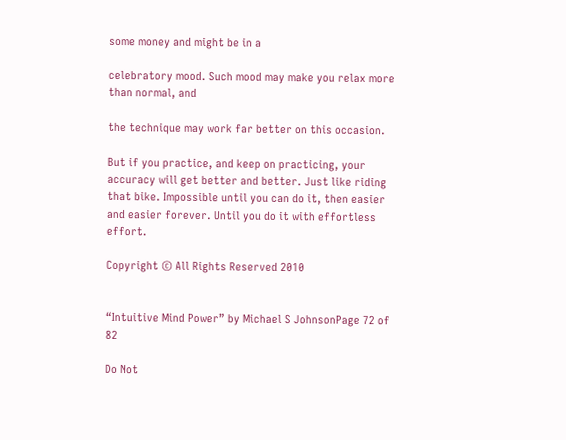some money and might be in a

celebratory mood. Such mood may make you relax more than normal, and

the technique may work far better on this occasion.

But if you practice, and keep on practicing, your accuracy will get better and better. Just like riding that bike. Impossible until you can do it, then easier and easier forever. Until you do it with effortless effort.

Copyright © All Rights Reserved 2010


“Intuitive Mind Power” by Michael S JohnsonPage 72 of 82

Do Not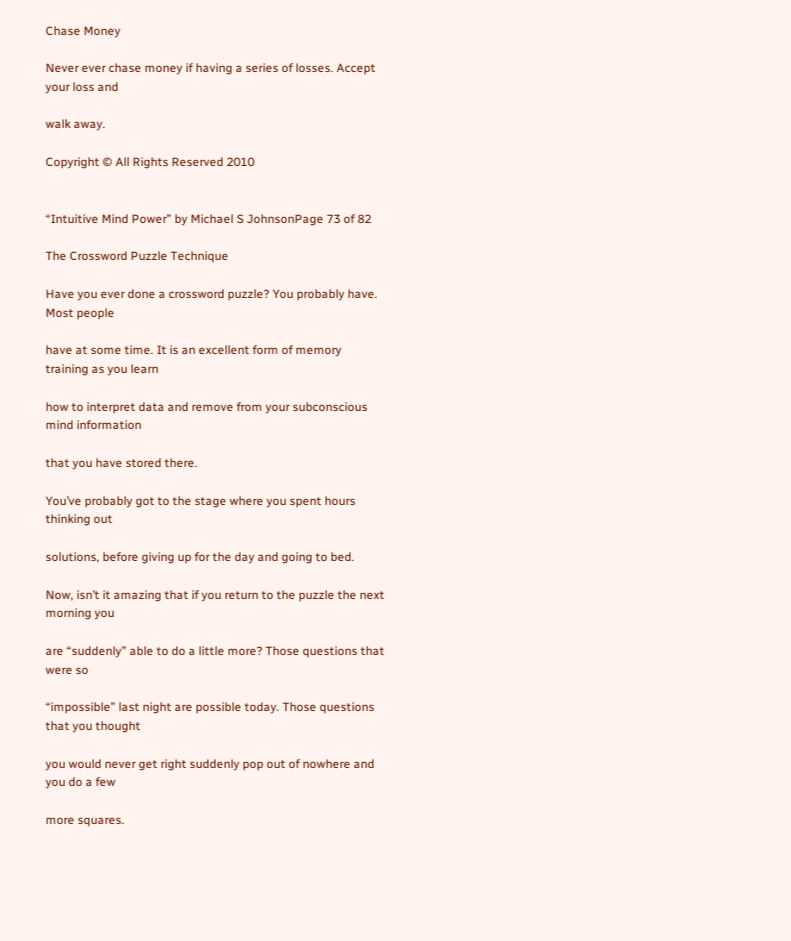Chase Money

Never ever chase money if having a series of losses. Accept your loss and

walk away.

Copyright © All Rights Reserved 2010


“Intuitive Mind Power” by Michael S JohnsonPage 73 of 82

The Crossword Puzzle Technique

Have you ever done a crossword puzzle? You probably have. Most people

have at some time. It is an excellent form of memory training as you learn

how to interpret data and remove from your subconscious mind information

that you have stored there.

You’ve probably got to the stage where you spent hours thinking out

solutions, before giving up for the day and going to bed.

Now, isn’t it amazing that if you return to the puzzle the next morning you

are “suddenly” able to do a little more? Those questions that were so

“impossible” last night are possible today. Those questions that you thought

you would never get right suddenly pop out of nowhere and you do a few

more squares.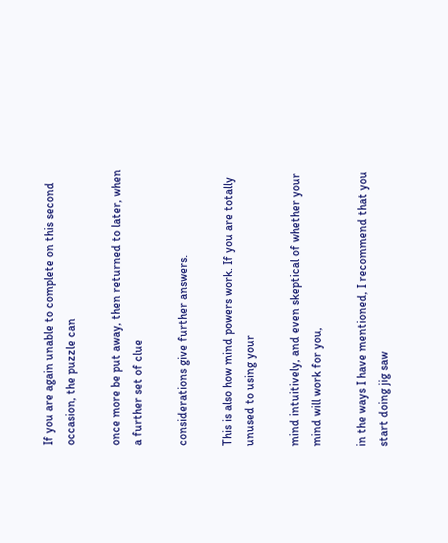If you are again unable to complete on this second occasion, the puzzle can

once more be put away, then returned to later, when a further set of clue

considerations give further answers.

This is also how mind powers work. If you are totally unused to using your

mind intuitively, and even skeptical of whether your mind will work for you,

in the ways I have mentioned, I recommend that you start doing jig saw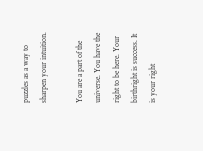puzzles as a way to sharpen your intuition.

You are a part of the universe. You have the right to be here. Your birthright is success. It is your right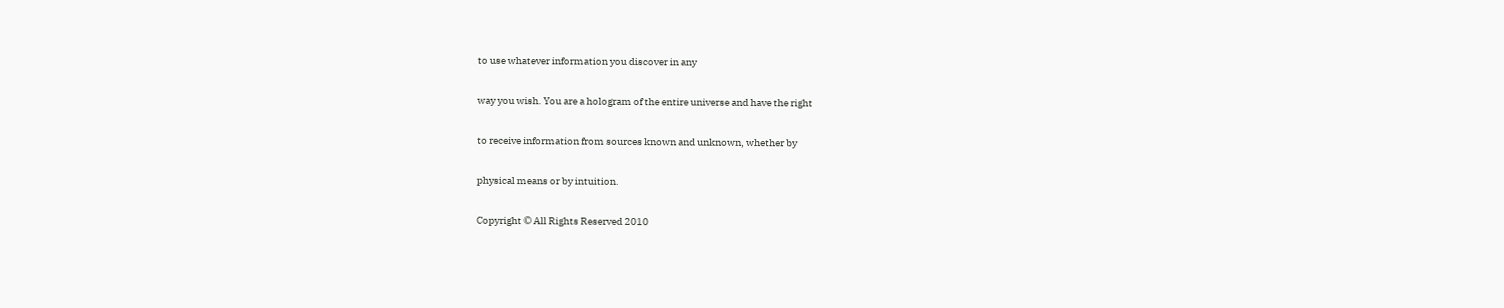to use whatever information you discover in any

way you wish. You are a hologram of the entire universe and have the right

to receive information from sources known and unknown, whether by

physical means or by intuition.

Copyright © All Rights Reserved 2010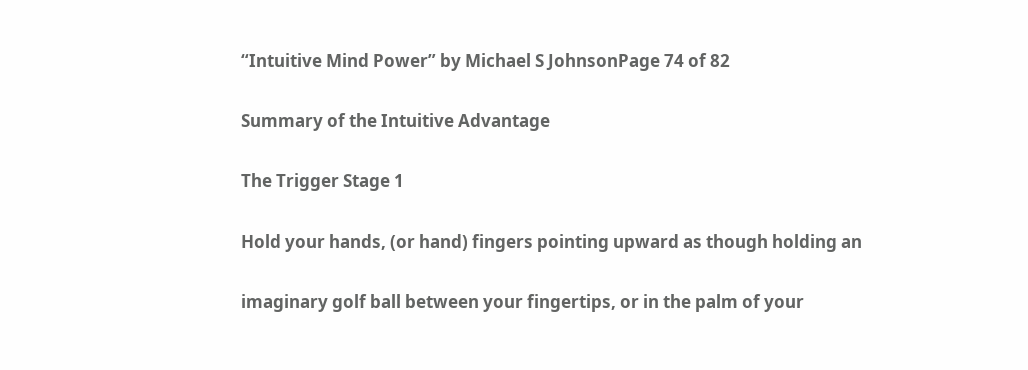“Intuitive Mind Power” by Michael S JohnsonPage 74 of 82

Summary of the Intuitive Advantage

The Trigger Stage 1

Hold your hands, (or hand) fingers pointing upward as though holding an

imaginary golf ball between your fingertips, or in the palm of your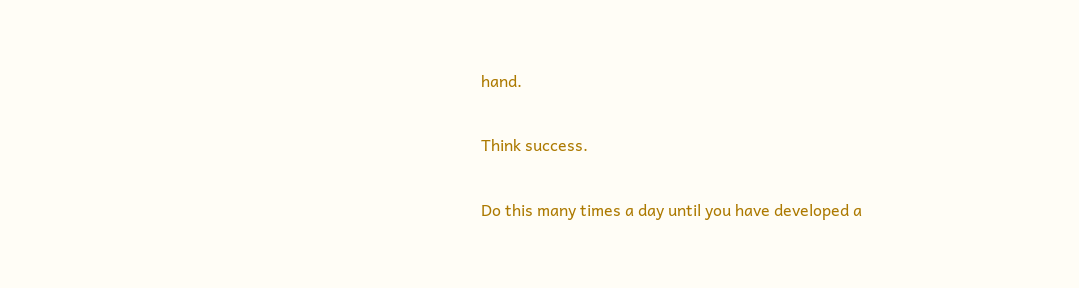hand.

Think success.

Do this many times a day until you have developed a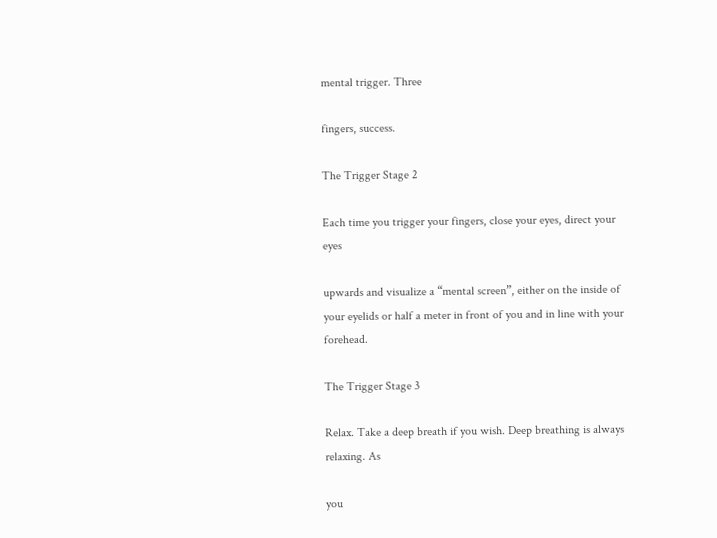mental trigger. Three

fingers, success.

The Trigger Stage 2

Each time you trigger your fingers, close your eyes, direct your eyes

upwards and visualize a “mental screen”, either on the inside of your eyelids or half a meter in front of you and in line with your forehead.

The Trigger Stage 3

Relax. Take a deep breath if you wish. Deep breathing is always relaxing. As

you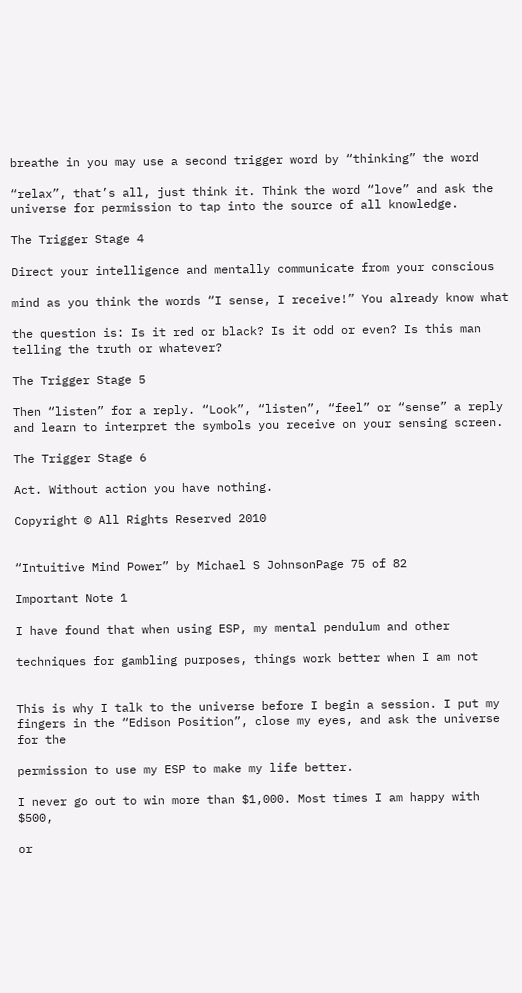breathe in you may use a second trigger word by “thinking” the word

“relax”, that’s all, just think it. Think the word “love” and ask the universe for permission to tap into the source of all knowledge.

The Trigger Stage 4

Direct your intelligence and mentally communicate from your conscious

mind as you think the words “I sense, I receive!” You already know what

the question is: Is it red or black? Is it odd or even? Is this man telling the truth or whatever?

The Trigger Stage 5

Then “listen” for a reply. “Look”, “listen”, “feel” or “sense” a reply and learn to interpret the symbols you receive on your sensing screen.

The Trigger Stage 6

Act. Without action you have nothing.

Copyright © All Rights Reserved 2010


“Intuitive Mind Power” by Michael S JohnsonPage 75 of 82

Important Note 1

I have found that when using ESP, my mental pendulum and other

techniques for gambling purposes, things work better when I am not


This is why I talk to the universe before I begin a session. I put my fingers in the “Edison Position”, close my eyes, and ask the universe for the

permission to use my ESP to make my life better.

I never go out to win more than $1,000. Most times I am happy with $500,

or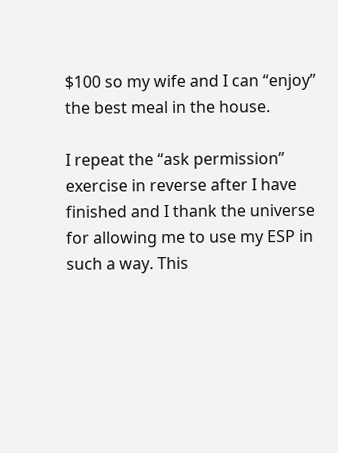$100 so my wife and I can “enjoy” the best meal in the house.

I repeat the “ask permission” exercise in reverse after I have finished and I thank the universe for allowing me to use my ESP in such a way. This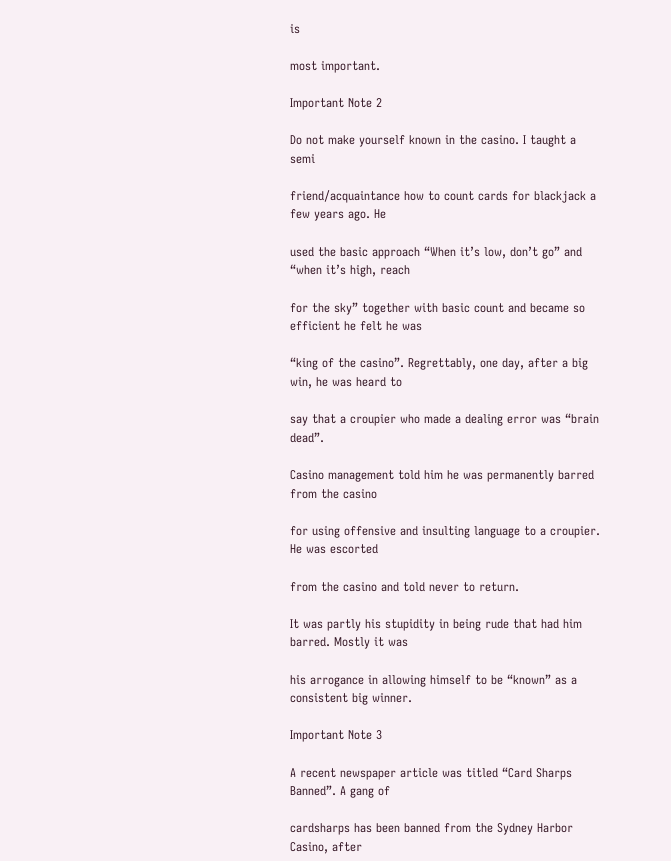is

most important.

Important Note 2

Do not make yourself known in the casino. I taught a semi

friend/acquaintance how to count cards for blackjack a few years ago. He

used the basic approach “When it’s low, don’t go” and “when it’s high, reach

for the sky” together with basic count and became so efficient he felt he was

“king of the casino”. Regrettably, one day, after a big win, he was heard to

say that a croupier who made a dealing error was “brain dead”.

Casino management told him he was permanently barred from the casino

for using offensive and insulting language to a croupier. He was escorted

from the casino and told never to return.

It was partly his stupidity in being rude that had him barred. Mostly it was

his arrogance in allowing himself to be “known” as a consistent big winner.

Important Note 3

A recent newspaper article was titled “Card Sharps Banned”. A gang of

cardsharps has been banned from the Sydney Harbor Casino, after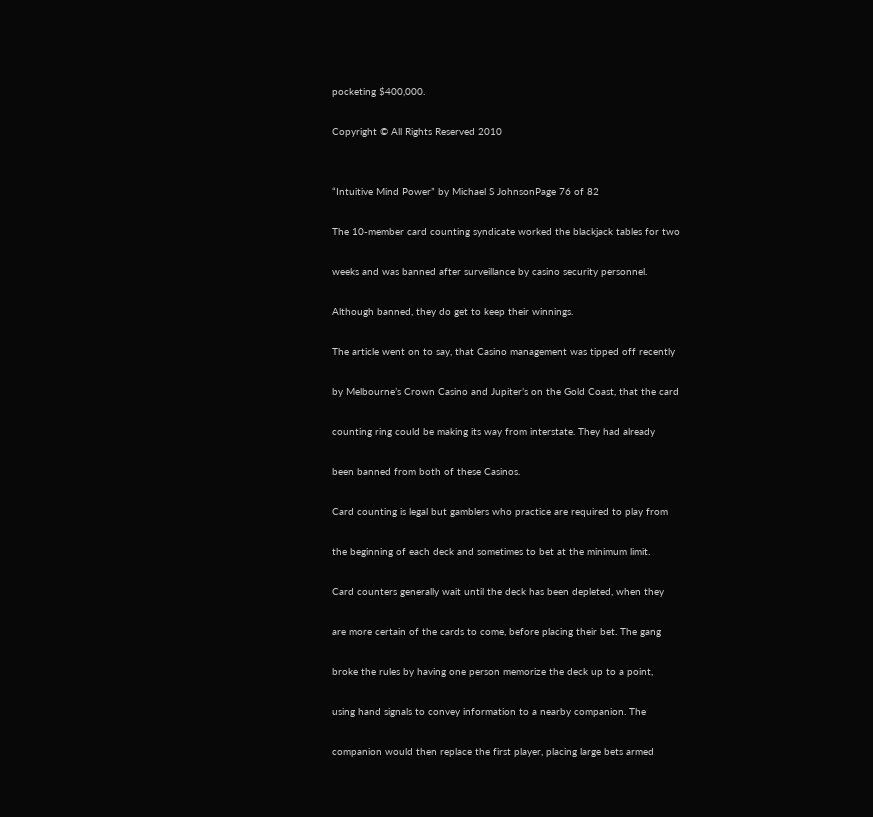pocketing $400,000.

Copyright © All Rights Reserved 2010


“Intuitive Mind Power” by Michael S JohnsonPage 76 of 82

The 10-member card counting syndicate worked the blackjack tables for two

weeks and was banned after surveillance by casino security personnel.

Although banned, they do get to keep their winnings.

The article went on to say, that Casino management was tipped off recently

by Melbourne’s Crown Casino and Jupiter’s on the Gold Coast, that the card

counting ring could be making its way from interstate. They had already

been banned from both of these Casinos.

Card counting is legal but gamblers who practice are required to play from

the beginning of each deck and sometimes to bet at the minimum limit.

Card counters generally wait until the deck has been depleted, when they

are more certain of the cards to come, before placing their bet. The gang

broke the rules by having one person memorize the deck up to a point,

using hand signals to convey information to a nearby companion. The

companion would then replace the first player, placing large bets armed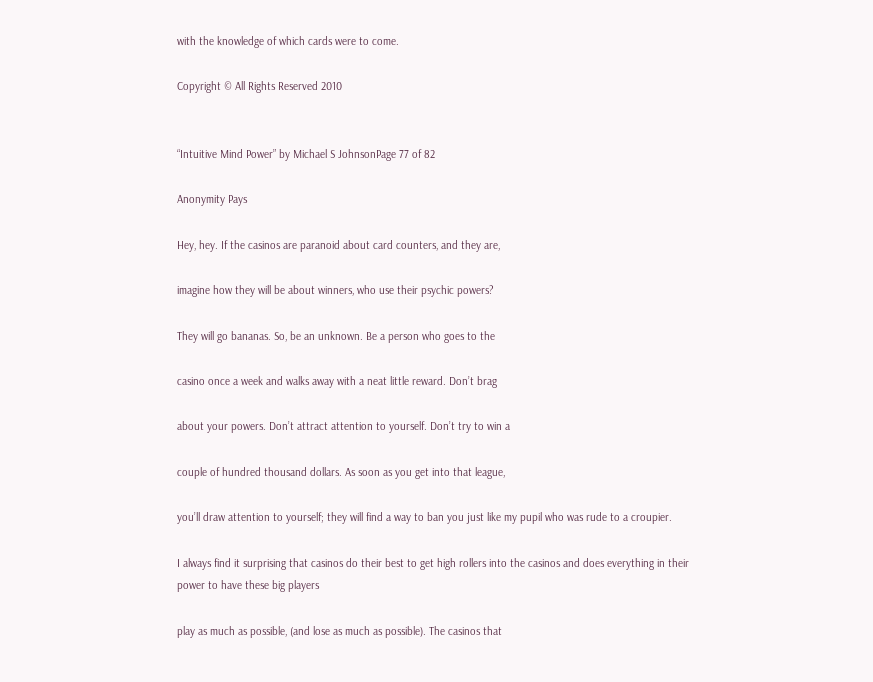with the knowledge of which cards were to come.

Copyright © All Rights Reserved 2010


“Intuitive Mind Power” by Michael S JohnsonPage 77 of 82

Anonymity Pays

Hey, hey. If the casinos are paranoid about card counters, and they are,

imagine how they will be about winners, who use their psychic powers?

They will go bananas. So, be an unknown. Be a person who goes to the

casino once a week and walks away with a neat little reward. Don’t brag

about your powers. Don’t attract attention to yourself. Don’t try to win a

couple of hundred thousand dollars. As soon as you get into that league,

you’ll draw attention to yourself; they will find a way to ban you just like my pupil who was rude to a croupier.

I always find it surprising that casinos do their best to get high rollers into the casinos and does everything in their power to have these big players

play as much as possible, (and lose as much as possible). The casinos that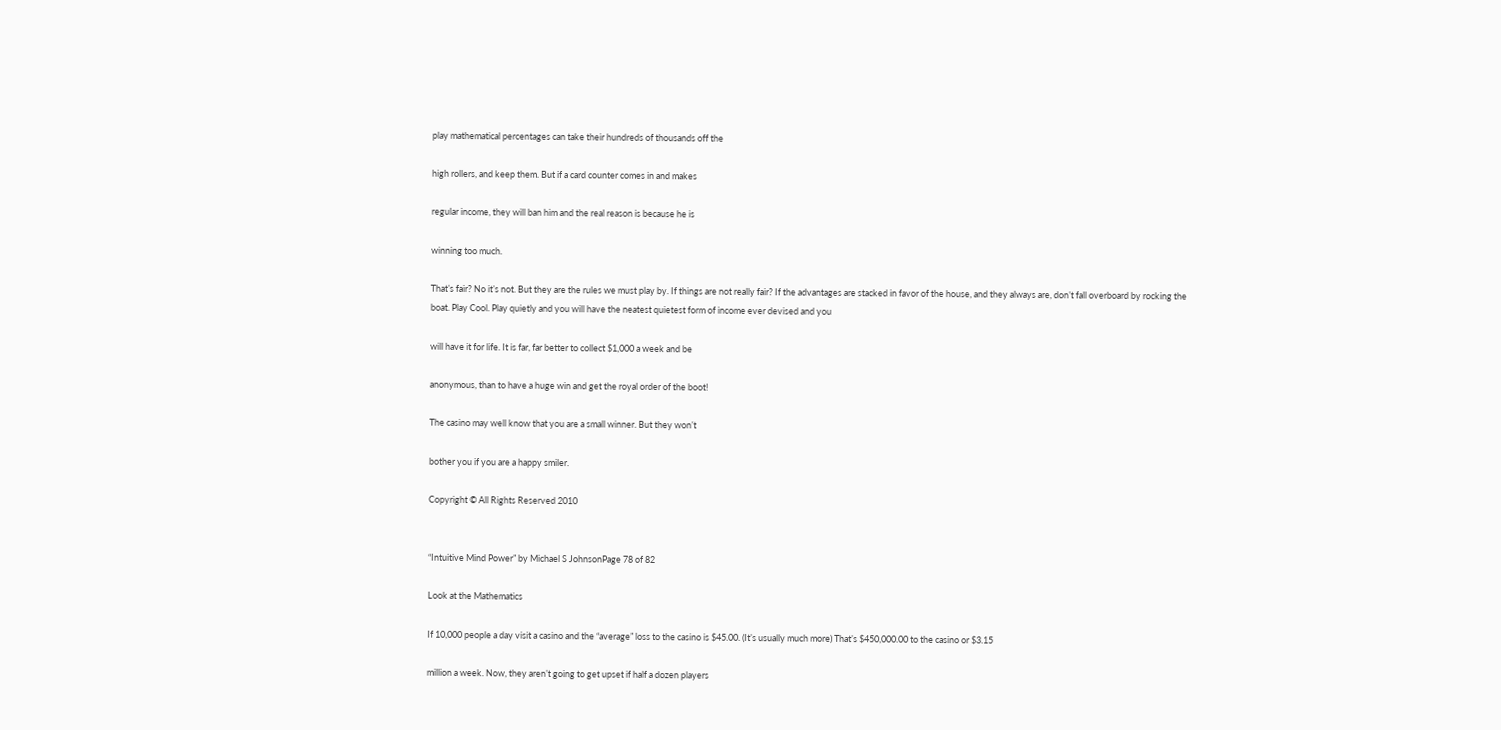play mathematical percentages can take their hundreds of thousands off the

high rollers, and keep them. But if a card counter comes in and makes

regular income, they will ban him and the real reason is because he is

winning too much.

That’s fair? No it’s not. But they are the rules we must play by. If things are not really fair? If the advantages are stacked in favor of the house, and they always are, don’t fall overboard by rocking the boat. Play Cool. Play quietly and you will have the neatest quietest form of income ever devised and you

will have it for life. It is far, far better to collect $1,000 a week and be

anonymous, than to have a huge win and get the royal order of the boot!

The casino may well know that you are a small winner. But they won’t

bother you if you are a happy smiler.

Copyright © All Rights Reserved 2010


“Intuitive Mind Power” by Michael S JohnsonPage 78 of 82

Look at the Mathematics

If 10,000 people a day visit a casino and the “average” loss to the casino is $45.00. (It’s usually much more) That’s $450,000.00 to the casino or $3.15

million a week. Now, they aren’t going to get upset if half a dozen players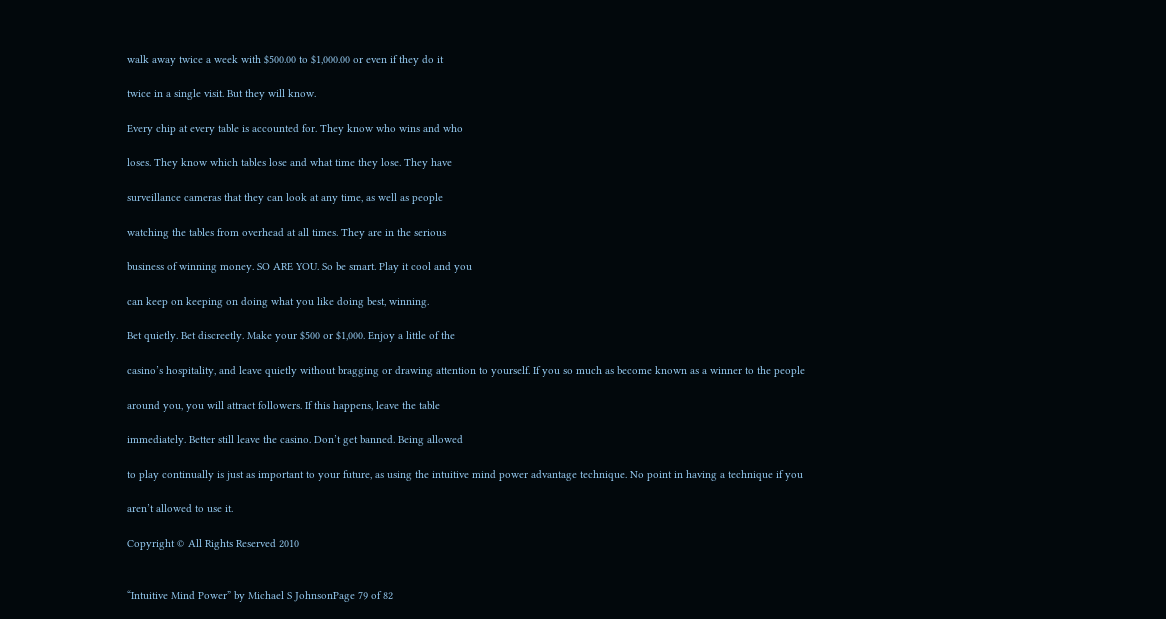walk away twice a week with $500.00 to $1,000.00 or even if they do it

twice in a single visit. But they will know.

Every chip at every table is accounted for. They know who wins and who

loses. They know which tables lose and what time they lose. They have

surveillance cameras that they can look at any time, as well as people

watching the tables from overhead at all times. They are in the serious

business of winning money. SO ARE YOU. So be smart. Play it cool and you

can keep on keeping on doing what you like doing best, winning.

Bet quietly. Bet discreetly. Make your $500 or $1,000. Enjoy a little of the

casino’s hospitality, and leave quietly without bragging or drawing attention to yourself. If you so much as become known as a winner to the people

around you, you will attract followers. If this happens, leave the table

immediately. Better still leave the casino. Don’t get banned. Being allowed

to play continually is just as important to your future, as using the intuitive mind power advantage technique. No point in having a technique if you

aren’t allowed to use it.

Copyright © All Rights Reserved 2010


“Intuitive Mind Power” by Michael S JohnsonPage 79 of 82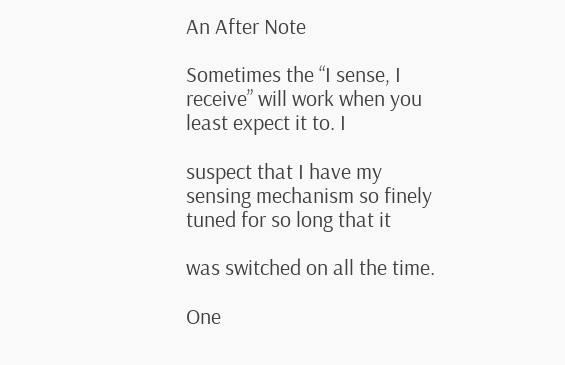An After Note

Sometimes the “I sense, I receive” will work when you least expect it to. I

suspect that I have my sensing mechanism so finely tuned for so long that it

was switched on all the time.

One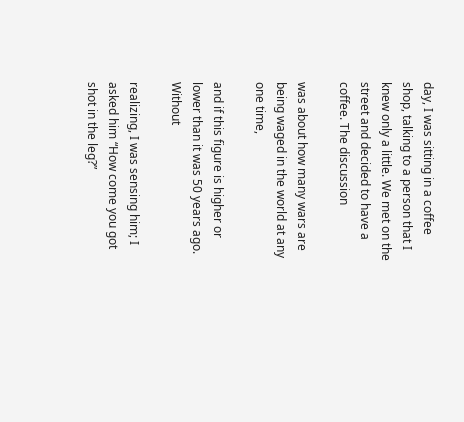day, I was sitting in a coffee shop, talking to a person that I knew only a little. We met on the street and decided to have a coffee. The discussion

was about how many wars are being waged in the world at any one time,

and if this figure is higher or lower than it was 50 years ago. Without

realizing, I was sensing him; I asked him “How come you got shot in the leg?”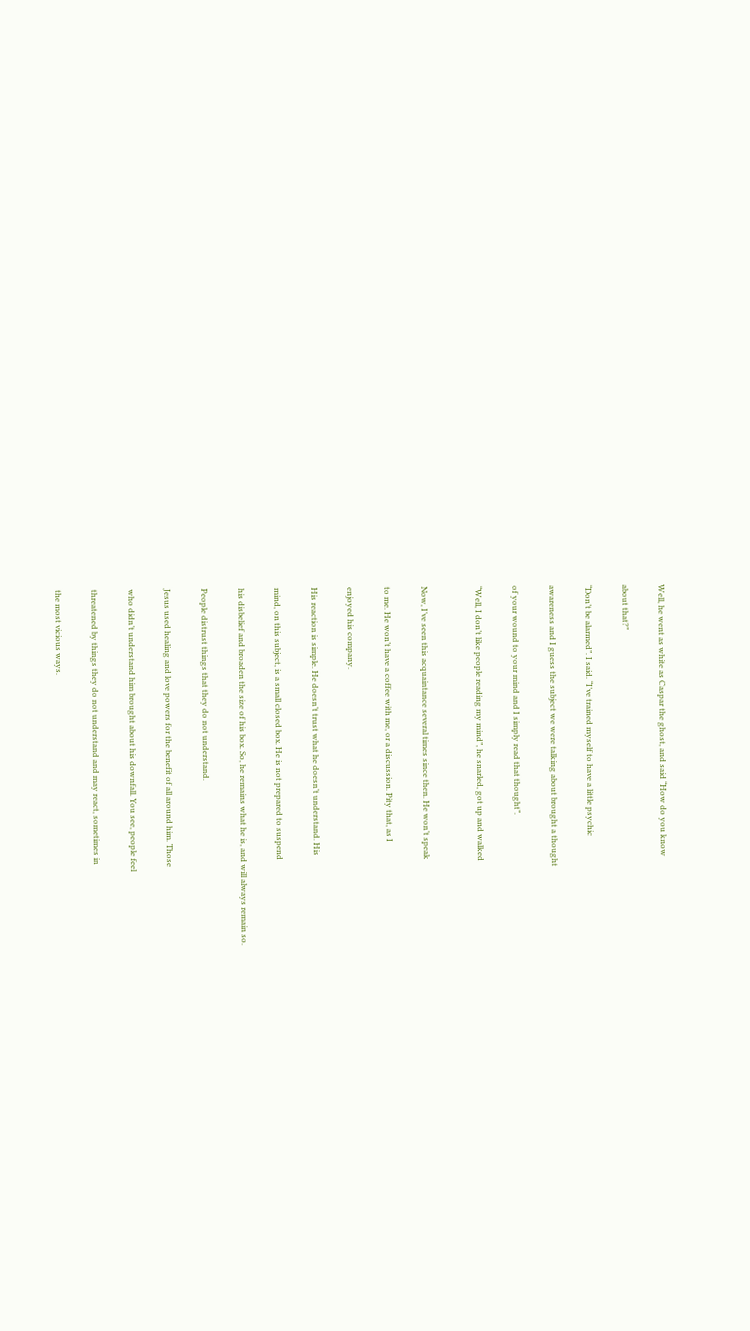Well, he went as white as Caspar the ghost, and said “How do you know

about that?”

“Don’t be alarmed”. I said. “I’ve trained myself to have a little psychic

awareness and I guess the subject we were talking about brought a thought

of your wound to your mind and I simply read that thought”.

“Well, I don’t like people reading my mind”, he snarled, got up and walked


Now, I’ve seen this acquaintance several times since then. He won’t speak

to me. He won’t have a coffee with me, or a discussion. Pity that, as I

enjoyed his company.

His reaction is simple. He doesn’t trust what he doesn’t understand. His

mind, on this subject, is a small closed box. He is not prepared to suspend

his disbelief and broaden the size of his box. So, he remains what he is, and will always remain so.

People distrust things that they do not understand.

Jesus used healing and love powers for the benefit of all around him. Those

who didn’t understand him brought about his downfall. You see, people feel

threatened by things they do not understand and may react, sometimes in

the most vicious ways.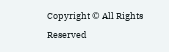Copyright © All Rights Reserved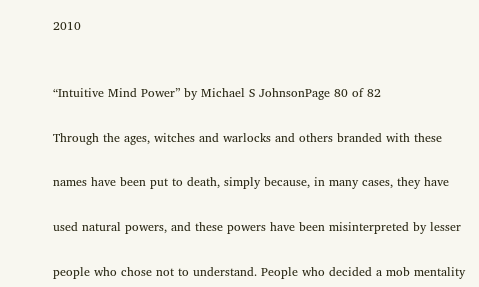2010


“Intuitive Mind Power” by Michael S JohnsonPage 80 of 82

Through the ages, witches and warlocks and others branded with these

names have been put to death, simply because, in many cases, they have

used natural powers, and these powers have been misinterpreted by lesser

people who chose not to understand. People who decided a mob mentality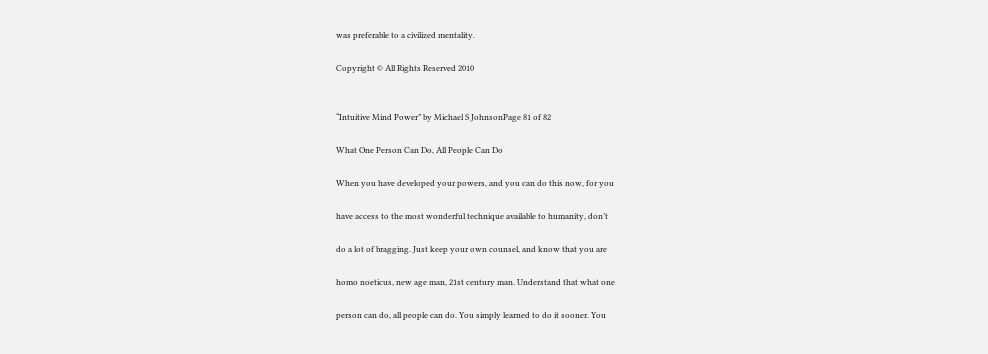was preferable to a civilized mentality.

Copyright © All Rights Reserved 2010


“Intuitive Mind Power” by Michael S JohnsonPage 81 of 82

What One Person Can Do, All People Can Do

When you have developed your powers, and you can do this now, for you

have access to the most wonderful technique available to humanity, don’t

do a lot of bragging. Just keep your own counsel, and know that you are

homo noeticus, new age man, 21st century man. Understand that what one

person can do, all people can do. You simply learned to do it sooner. You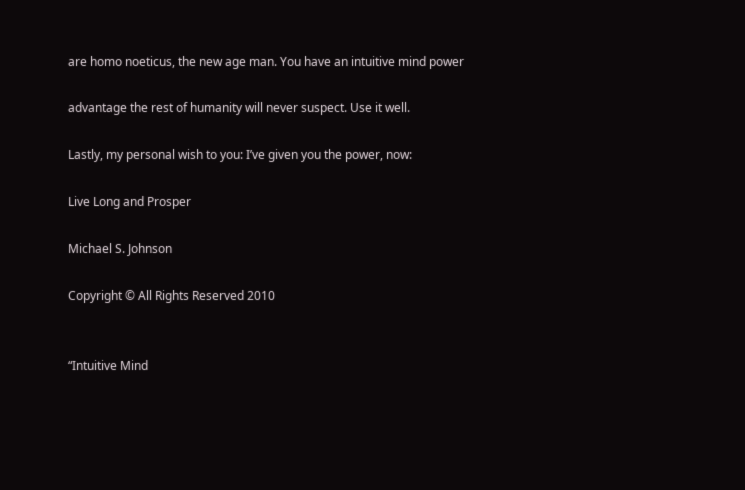are homo noeticus, the new age man. You have an intuitive mind power

advantage the rest of humanity will never suspect. Use it well.

Lastly, my personal wish to you: I’ve given you the power, now:

Live Long and Prosper

Michael S. Johnson

Copyright © All Rights Reserved 2010


“Intuitive Mind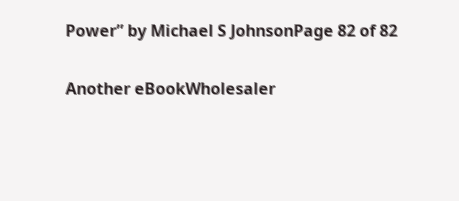Power” by Michael S JohnsonPage 82 of 82

Another eBookWholesaler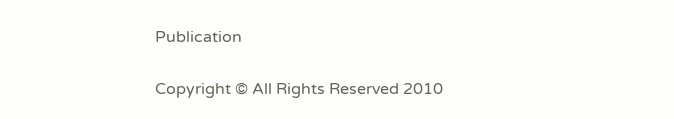Publication

Copyright © All Rights Reserved 2010